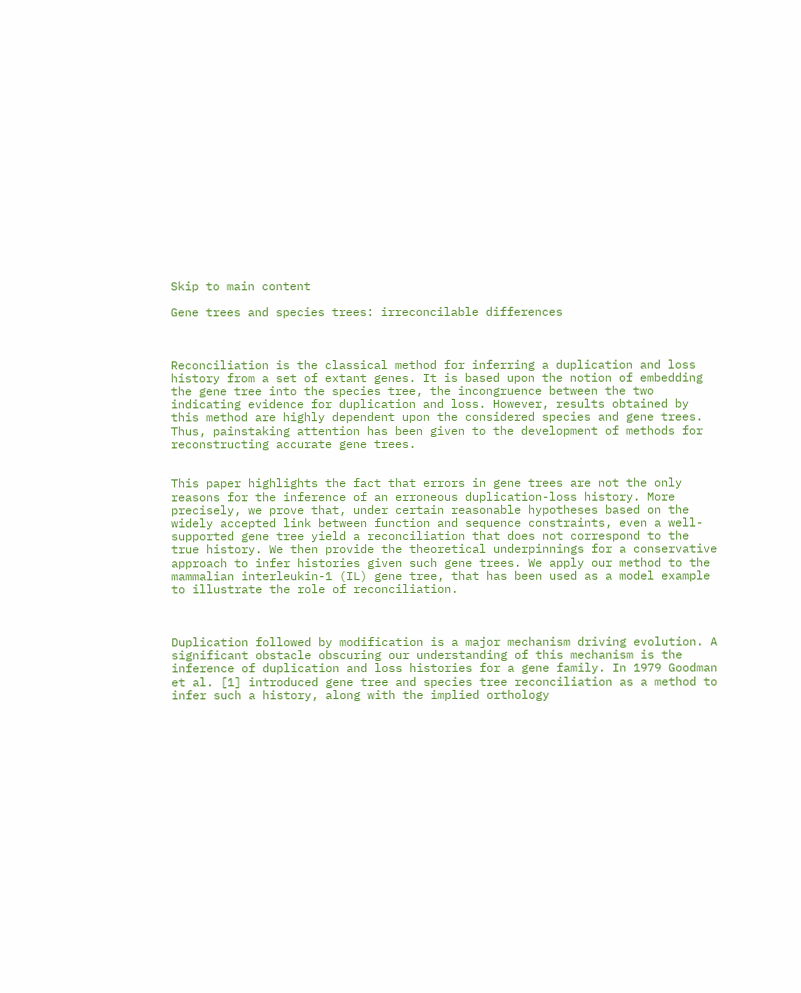Skip to main content

Gene trees and species trees: irreconcilable differences



Reconciliation is the classical method for inferring a duplication and loss history from a set of extant genes. It is based upon the notion of embedding the gene tree into the species tree, the incongruence between the two indicating evidence for duplication and loss. However, results obtained by this method are highly dependent upon the considered species and gene trees. Thus, painstaking attention has been given to the development of methods for reconstructing accurate gene trees.


This paper highlights the fact that errors in gene trees are not the only reasons for the inference of an erroneous duplication-loss history. More precisely, we prove that, under certain reasonable hypotheses based on the widely accepted link between function and sequence constraints, even a well-supported gene tree yield a reconciliation that does not correspond to the true history. We then provide the theoretical underpinnings for a conservative approach to infer histories given such gene trees. We apply our method to the mammalian interleukin-1 (IL) gene tree, that has been used as a model example to illustrate the role of reconciliation.



Duplication followed by modification is a major mechanism driving evolution. A significant obstacle obscuring our understanding of this mechanism is the inference of duplication and loss histories for a gene family. In 1979 Goodman et al. [1] introduced gene tree and species tree reconciliation as a method to infer such a history, along with the implied orthology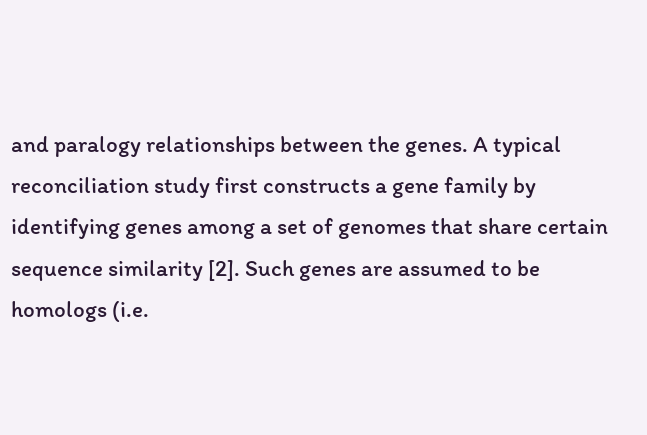and paralogy relationships between the genes. A typical reconciliation study first constructs a gene family by identifying genes among a set of genomes that share certain sequence similarity [2]. Such genes are assumed to be homologs (i.e.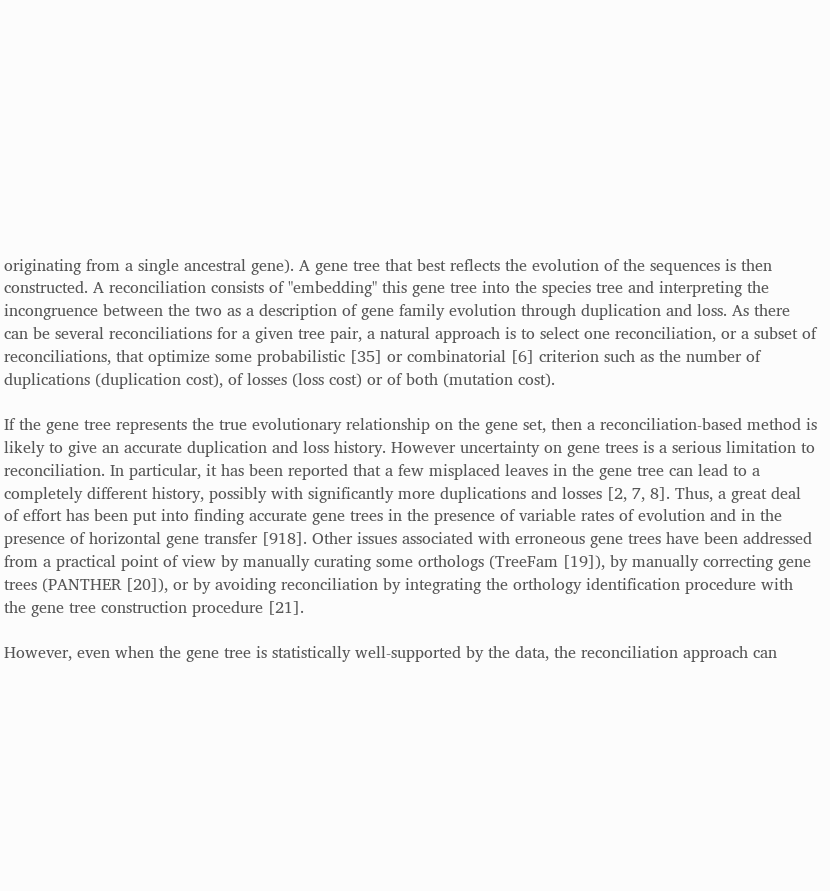originating from a single ancestral gene). A gene tree that best reflects the evolution of the sequences is then constructed. A reconciliation consists of "embedding" this gene tree into the species tree and interpreting the incongruence between the two as a description of gene family evolution through duplication and loss. As there can be several reconciliations for a given tree pair, a natural approach is to select one reconciliation, or a subset of reconciliations, that optimize some probabilistic [35] or combinatorial [6] criterion such as the number of duplications (duplication cost), of losses (loss cost) or of both (mutation cost).

If the gene tree represents the true evolutionary relationship on the gene set, then a reconciliation-based method is likely to give an accurate duplication and loss history. However uncertainty on gene trees is a serious limitation to reconciliation. In particular, it has been reported that a few misplaced leaves in the gene tree can lead to a completely different history, possibly with significantly more duplications and losses [2, 7, 8]. Thus, a great deal of effort has been put into finding accurate gene trees in the presence of variable rates of evolution and in the presence of horizontal gene transfer [918]. Other issues associated with erroneous gene trees have been addressed from a practical point of view by manually curating some orthologs (TreeFam [19]), by manually correcting gene trees (PANTHER [20]), or by avoiding reconciliation by integrating the orthology identification procedure with the gene tree construction procedure [21].

However, even when the gene tree is statistically well-supported by the data, the reconciliation approach can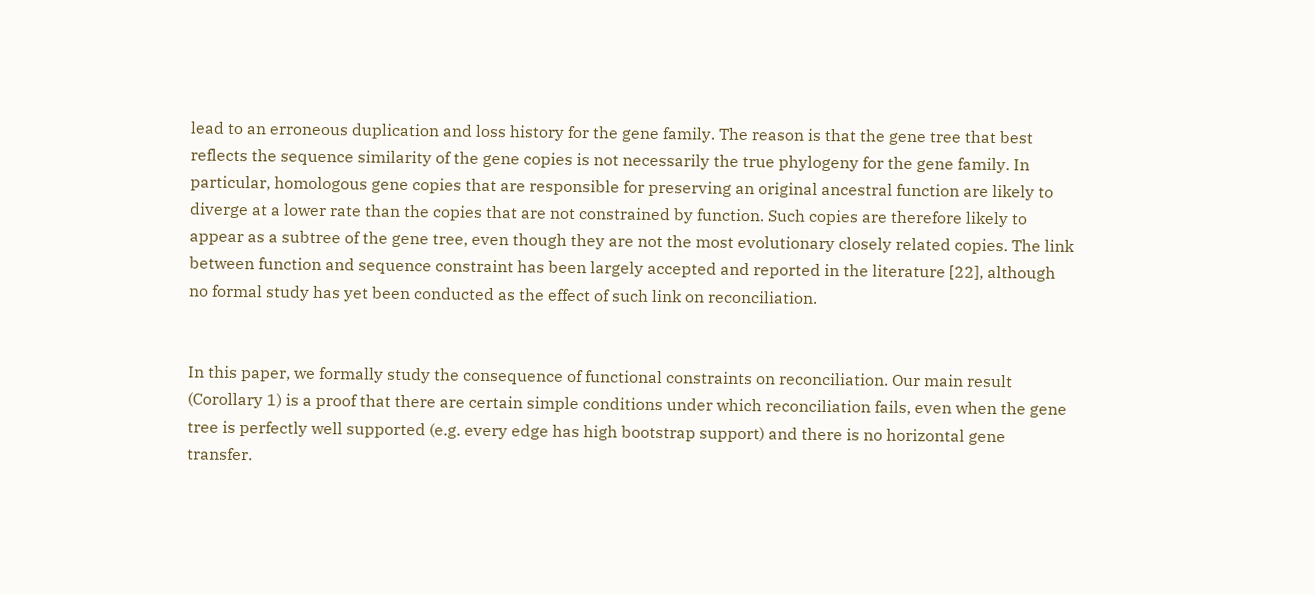lead to an erroneous duplication and loss history for the gene family. The reason is that the gene tree that best reflects the sequence similarity of the gene copies is not necessarily the true phylogeny for the gene family. In particular, homologous gene copies that are responsible for preserving an original ancestral function are likely to diverge at a lower rate than the copies that are not constrained by function. Such copies are therefore likely to appear as a subtree of the gene tree, even though they are not the most evolutionary closely related copies. The link between function and sequence constraint has been largely accepted and reported in the literature [22], although no formal study has yet been conducted as the effect of such link on reconciliation.


In this paper, we formally study the consequence of functional constraints on reconciliation. Our main result (Corollary 1) is a proof that there are certain simple conditions under which reconciliation fails, even when the gene tree is perfectly well supported (e.g. every edge has high bootstrap support) and there is no horizontal gene transfer.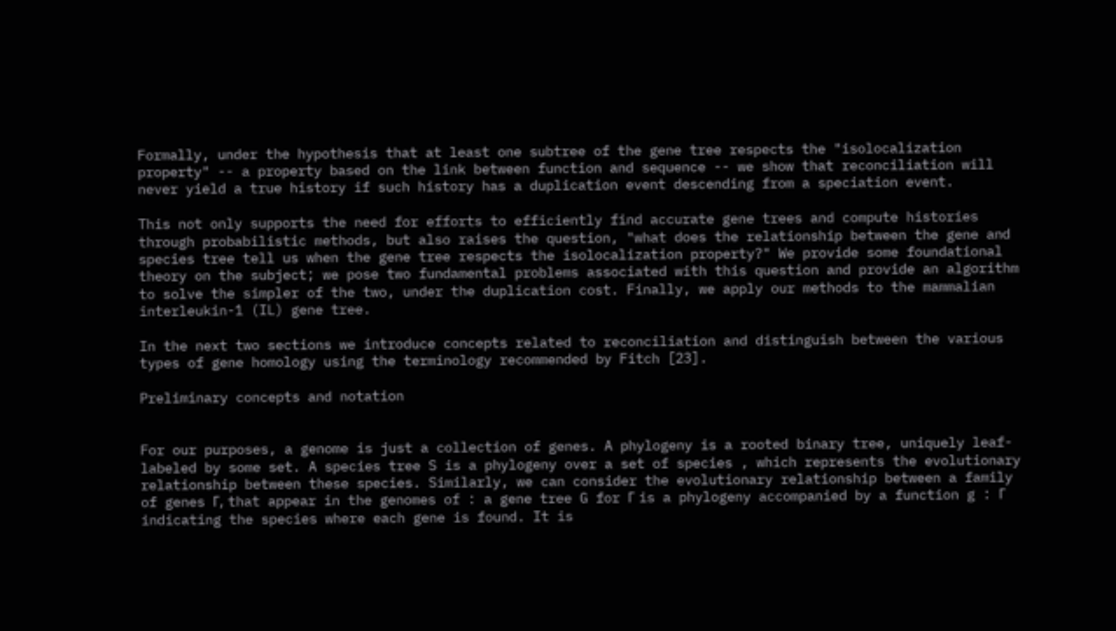Formally, under the hypothesis that at least one subtree of the gene tree respects the "isolocalization property" -- a property based on the link between function and sequence -- we show that reconciliation will never yield a true history if such history has a duplication event descending from a speciation event.

This not only supports the need for efforts to efficiently find accurate gene trees and compute histories through probabilistic methods, but also raises the question, "what does the relationship between the gene and species tree tell us when the gene tree respects the isolocalization property?" We provide some foundational theory on the subject; we pose two fundamental problems associated with this question and provide an algorithm to solve the simpler of the two, under the duplication cost. Finally, we apply our methods to the mammalian interleukin-1 (IL) gene tree.

In the next two sections we introduce concepts related to reconciliation and distinguish between the various types of gene homology using the terminology recommended by Fitch [23].

Preliminary concepts and notation


For our purposes, a genome is just a collection of genes. A phylogeny is a rooted binary tree, uniquely leaf-labeled by some set. A species tree S is a phylogeny over a set of species , which represents the evolutionary relationship between these species. Similarly, we can consider the evolutionary relationship between a family of genes Γ, that appear in the genomes of : a gene tree G for Γ is a phylogeny accompanied by a function g : Γ indicating the species where each gene is found. It is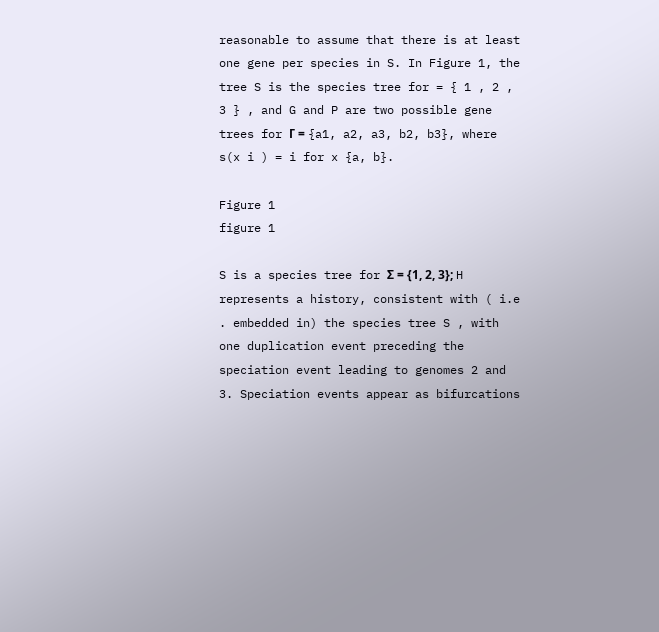reasonable to assume that there is at least one gene per species in S. In Figure 1, the tree S is the species tree for = { 1 , 2 , 3 } , and G and P are two possible gene trees for Γ = {a1, a2, a3, b2, b3}, where s(x i ) = i for x {a, b}.

Figure 1
figure 1

S is a species tree for Σ = {1, 2, 3}; H represents a history, consistent with ( i.e . embedded in) the species tree S , with one duplication event preceding the speciation event leading to genomes 2 and 3. Speciation events appear as bifurcations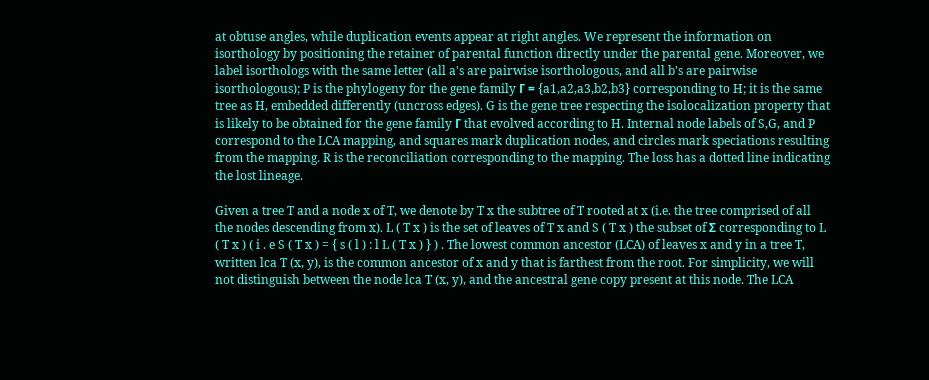at obtuse angles, while duplication events appear at right angles. We represent the information on isorthology by positioning the retainer of parental function directly under the parental gene. Moreover, we label isorthologs with the same letter (all a's are pairwise isorthologous, and all b's are pairwise isorthologous); P is the phylogeny for the gene family Γ = {a1,a2,a3,b2,b3} corresponding to H; it is the same tree as H, embedded differently (uncross edges). G is the gene tree respecting the isolocalization property that is likely to be obtained for the gene family Γ that evolved according to H. Internal node labels of S,G, and P correspond to the LCA mapping, and squares mark duplication nodes, and circles mark speciations resulting from the mapping. R is the reconciliation corresponding to the mapping. The loss has a dotted line indicating the lost lineage.

Given a tree T and a node x of T, we denote by T x the subtree of T rooted at x (i.e. the tree comprised of all the nodes descending from x). L ( T x ) is the set of leaves of T x and S ( T x ) the subset of Σ corresponding to L ( T x ) ( i . e S ( T x ) = { s ( l ) : l L ( T x ) } ) . The lowest common ancestor (LCA) of leaves x and y in a tree T, written lca T (x, y), is the common ancestor of x and y that is farthest from the root. For simplicity, we will not distinguish between the node lca T (x, y), and the ancestral gene copy present at this node. The LCA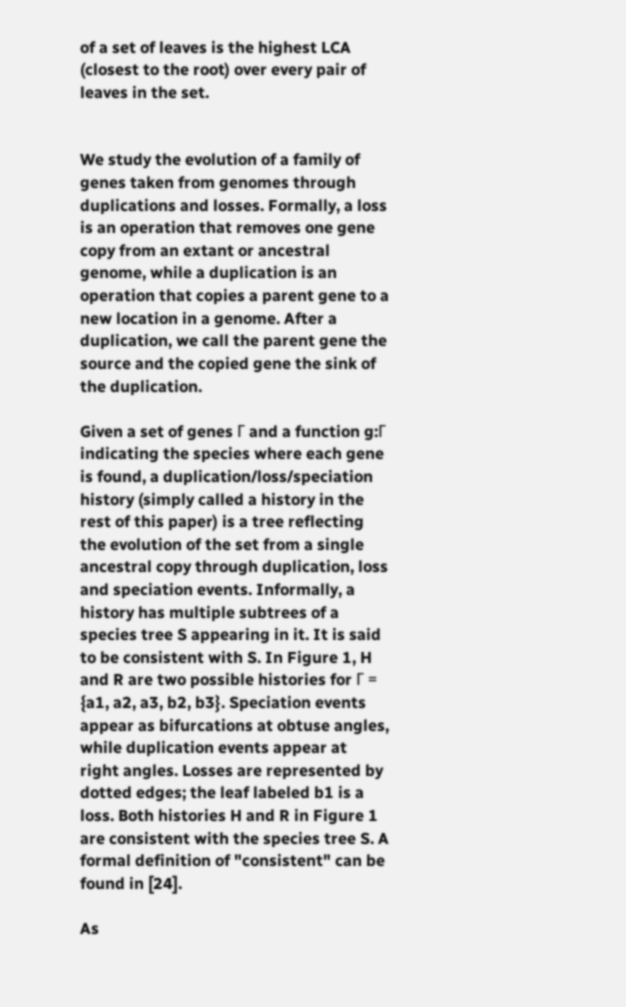of a set of leaves is the highest LCA (closest to the root) over every pair of leaves in the set.


We study the evolution of a family of genes taken from genomes through duplications and losses. Formally, a loss is an operation that removes one gene copy from an extant or ancestral genome, while a duplication is an operation that copies a parent gene to a new location in a genome. After a duplication, we call the parent gene the source and the copied gene the sink of the duplication.

Given a set of genes Γ and a function g:Γ indicating the species where each gene is found, a duplication/loss/speciation history (simply called a history in the rest of this paper) is a tree reflecting the evolution of the set from a single ancestral copy through duplication, loss and speciation events. Informally, a history has multiple subtrees of a species tree S appearing in it. It is said to be consistent with S. In Figure 1, H and R are two possible histories for Γ = {a1, a2, a3, b2, b3}. Speciation events appear as bifurcations at obtuse angles, while duplication events appear at right angles. Losses are represented by dotted edges; the leaf labeled b1 is a loss. Both histories H and R in Figure 1 are consistent with the species tree S. A formal definition of "consistent" can be found in [24].

As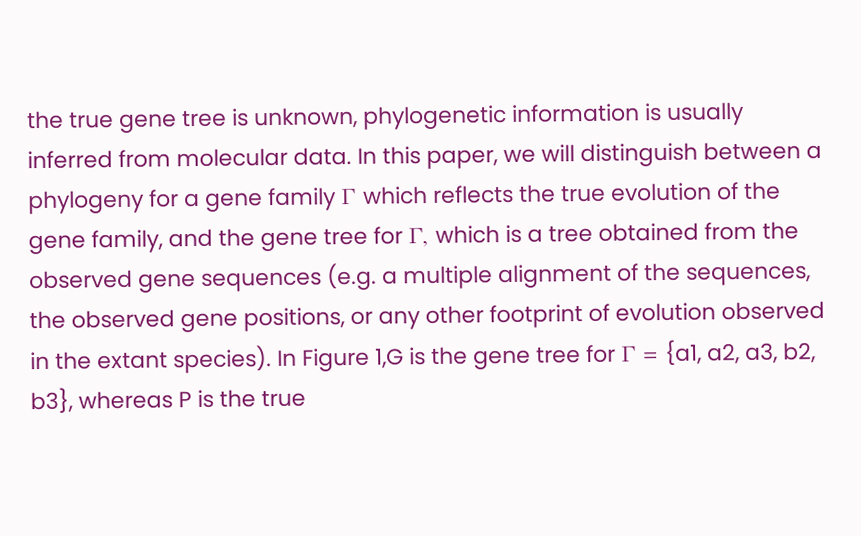the true gene tree is unknown, phylogenetic information is usually inferred from molecular data. In this paper, we will distinguish between a phylogeny for a gene family Γ which reflects the true evolution of the gene family, and the gene tree for Γ, which is a tree obtained from the observed gene sequences (e.g. a multiple alignment of the sequences, the observed gene positions, or any other footprint of evolution observed in the extant species). In Figure 1,G is the gene tree for Γ = {a1, a2, a3, b2, b3}, whereas P is the true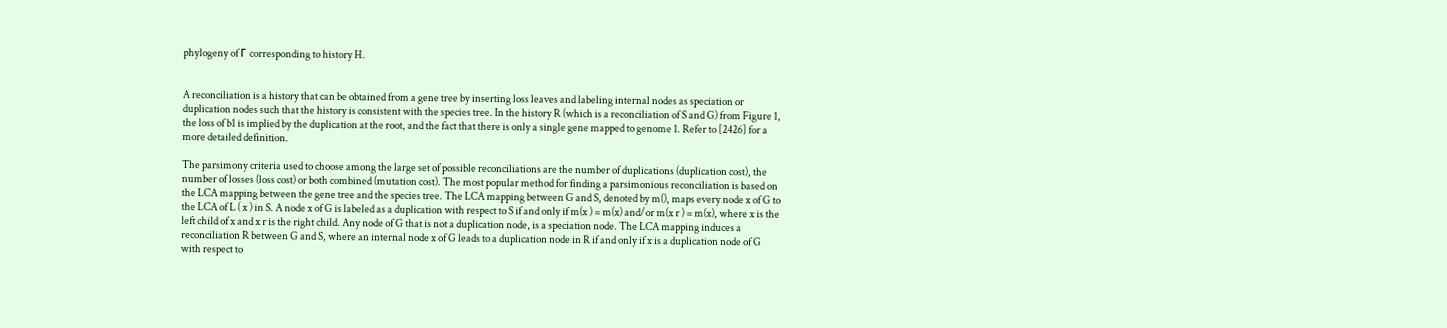phylogeny of Γ corresponding to history H.


A reconciliation is a history that can be obtained from a gene tree by inserting loss leaves and labeling internal nodes as speciation or duplication nodes such that the history is consistent with the species tree. In the history R (which is a reconciliation of S and G) from Figure 1, the loss of b1 is implied by the duplication at the root, and the fact that there is only a single gene mapped to genome 1. Refer to [2426] for a more detailed definition.

The parsimony criteria used to choose among the large set of possible reconciliations are the number of duplications (duplication cost), the number of losses (loss cost) or both combined (mutation cost). The most popular method for finding a parsimonious reconciliation is based on the LCA mapping between the gene tree and the species tree. The LCA mapping between G and S, denoted by m(), maps every node x of G to the LCA of L ( x ) in S. A node x of G is labeled as a duplication with respect to S if and only if m(x ) = m(x) and/or m(x r ) = m(x), where x is the left child of x and x r is the right child. Any node of G that is not a duplication node, is a speciation node. The LCA mapping induces a reconciliation R between G and S, where an internal node x of G leads to a duplication node in R if and only if x is a duplication node of G with respect to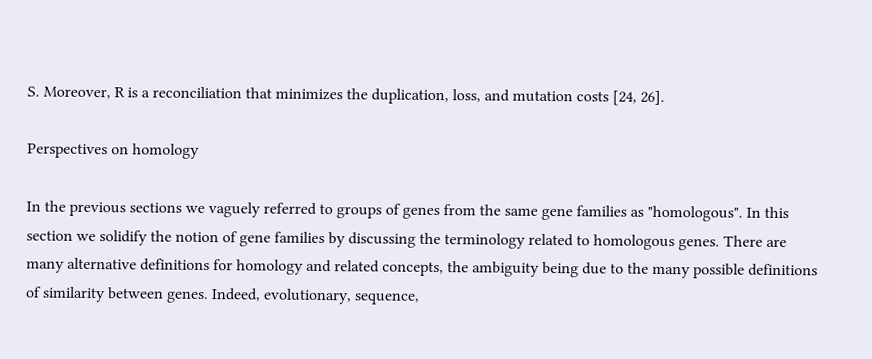S. Moreover, R is a reconciliation that minimizes the duplication, loss, and mutation costs [24, 26].

Perspectives on homology

In the previous sections we vaguely referred to groups of genes from the same gene families as "homologous". In this section we solidify the notion of gene families by discussing the terminology related to homologous genes. There are many alternative definitions for homology and related concepts, the ambiguity being due to the many possible definitions of similarity between genes. Indeed, evolutionary, sequence,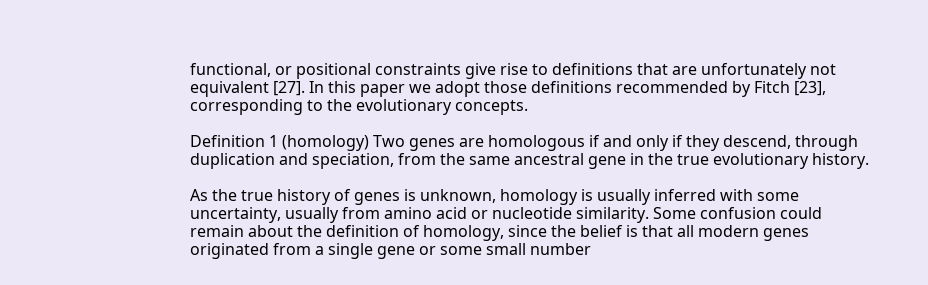functional, or positional constraints give rise to definitions that are unfortunately not equivalent [27]. In this paper we adopt those definitions recommended by Fitch [23], corresponding to the evolutionary concepts.

Definition 1 (homology) Two genes are homologous if and only if they descend, through duplication and speciation, from the same ancestral gene in the true evolutionary history.

As the true history of genes is unknown, homology is usually inferred with some uncertainty, usually from amino acid or nucleotide similarity. Some confusion could remain about the definition of homology, since the belief is that all modern genes originated from a single gene or some small number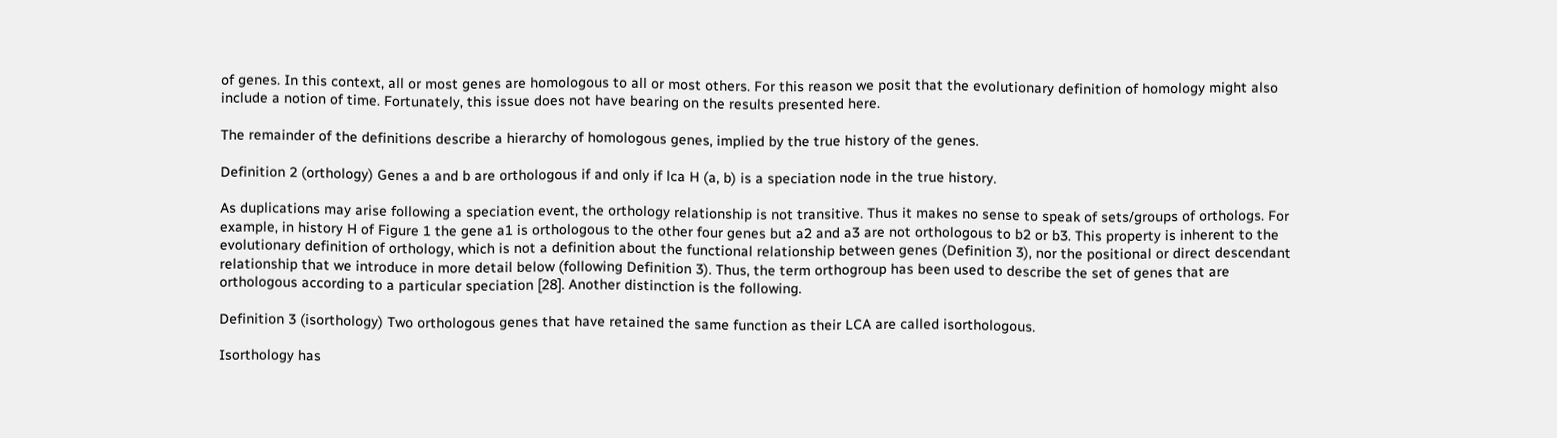of genes. In this context, all or most genes are homologous to all or most others. For this reason we posit that the evolutionary definition of homology might also include a notion of time. Fortunately, this issue does not have bearing on the results presented here.

The remainder of the definitions describe a hierarchy of homologous genes, implied by the true history of the genes.

Definition 2 (orthology) Genes a and b are orthologous if and only if lca H (a, b) is a speciation node in the true history.

As duplications may arise following a speciation event, the orthology relationship is not transitive. Thus it makes no sense to speak of sets/groups of orthologs. For example, in history H of Figure 1 the gene a1 is orthologous to the other four genes but a2 and a3 are not orthologous to b2 or b3. This property is inherent to the evolutionary definition of orthology, which is not a definition about the functional relationship between genes (Definition 3), nor the positional or direct descendant relationship that we introduce in more detail below (following Definition 3). Thus, the term orthogroup has been used to describe the set of genes that are orthologous according to a particular speciation [28]. Another distinction is the following.

Definition 3 (isorthology) Two orthologous genes that have retained the same function as their LCA are called isorthologous.

Isorthology has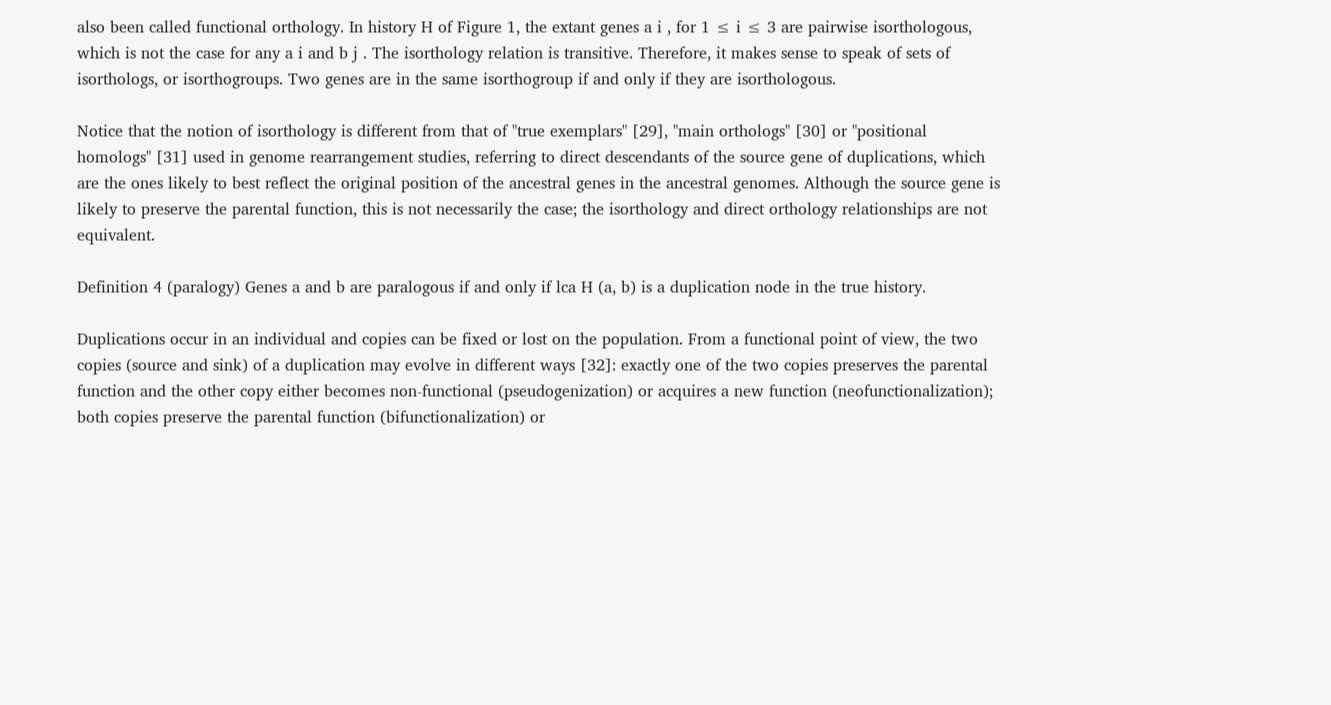also been called functional orthology. In history H of Figure 1, the extant genes a i , for 1 ≤ i ≤ 3 are pairwise isorthologous, which is not the case for any a i and b j . The isorthology relation is transitive. Therefore, it makes sense to speak of sets of isorthologs, or isorthogroups. Two genes are in the same isorthogroup if and only if they are isorthologous.

Notice that the notion of isorthology is different from that of "true exemplars" [29], "main orthologs" [30] or "positional homologs" [31] used in genome rearrangement studies, referring to direct descendants of the source gene of duplications, which are the ones likely to best reflect the original position of the ancestral genes in the ancestral genomes. Although the source gene is likely to preserve the parental function, this is not necessarily the case; the isorthology and direct orthology relationships are not equivalent.

Definition 4 (paralogy) Genes a and b are paralogous if and only if lca H (a, b) is a duplication node in the true history.

Duplications occur in an individual and copies can be fixed or lost on the population. From a functional point of view, the two copies (source and sink) of a duplication may evolve in different ways [32]: exactly one of the two copies preserves the parental function and the other copy either becomes non-functional (pseudogenization) or acquires a new function (neofunctionalization); both copies preserve the parental function (bifunctionalization) or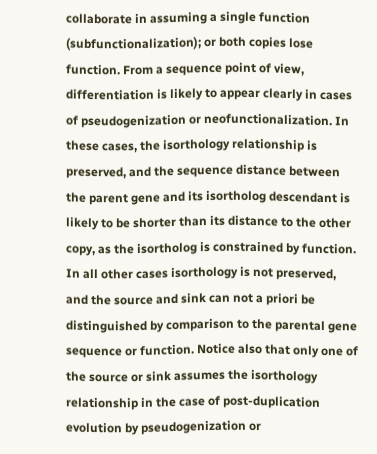collaborate in assuming a single function (subfunctionalization); or both copies lose function. From a sequence point of view, differentiation is likely to appear clearly in cases of pseudogenization or neofunctionalization. In these cases, the isorthology relationship is preserved, and the sequence distance between the parent gene and its isortholog descendant is likely to be shorter than its distance to the other copy, as the isortholog is constrained by function. In all other cases isorthology is not preserved, and the source and sink can not a priori be distinguished by comparison to the parental gene sequence or function. Notice also that only one of the source or sink assumes the isorthology relationship in the case of post-duplication evolution by pseudogenization or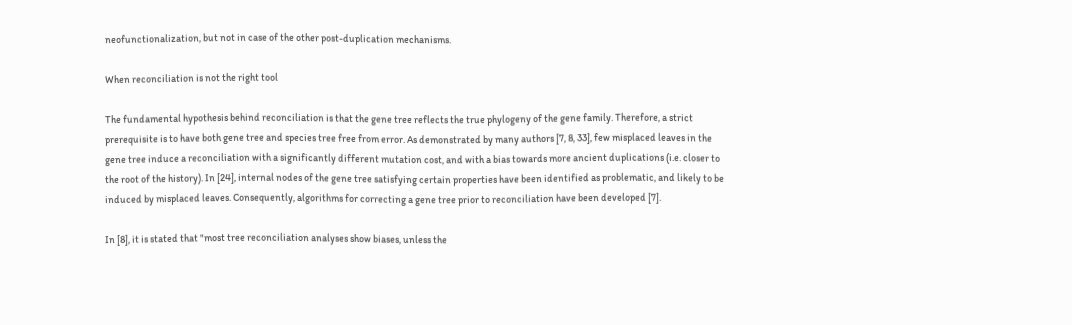neofunctionalization, but not in case of the other post-duplication mechanisms.

When reconciliation is not the right tool

The fundamental hypothesis behind reconciliation is that the gene tree reflects the true phylogeny of the gene family. Therefore, a strict prerequisite is to have both gene tree and species tree free from error. As demonstrated by many authors [7, 8, 33], few misplaced leaves in the gene tree induce a reconciliation with a significantly different mutation cost, and with a bias towards more ancient duplications (i.e. closer to the root of the history). In [24], internal nodes of the gene tree satisfying certain properties have been identified as problematic, and likely to be induced by misplaced leaves. Consequently, algorithms for correcting a gene tree prior to reconciliation have been developed [7].

In [8], it is stated that "most tree reconciliation analyses show biases, unless the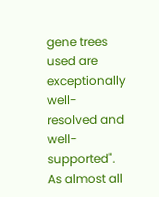gene trees used are exceptionally well-resolved and well-supported". As almost all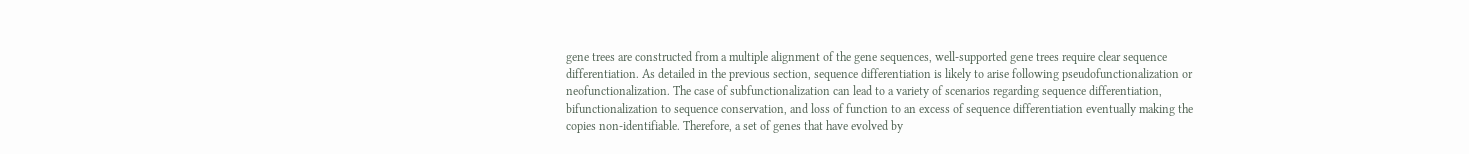gene trees are constructed from a multiple alignment of the gene sequences, well-supported gene trees require clear sequence differentiation. As detailed in the previous section, sequence differentiation is likely to arise following pseudofunctionalization or neofunctionalization. The case of subfunctionalization can lead to a variety of scenarios regarding sequence differentiation, bifunctionalization to sequence conservation, and loss of function to an excess of sequence differentiation eventually making the copies non-identifiable. Therefore, a set of genes that have evolved by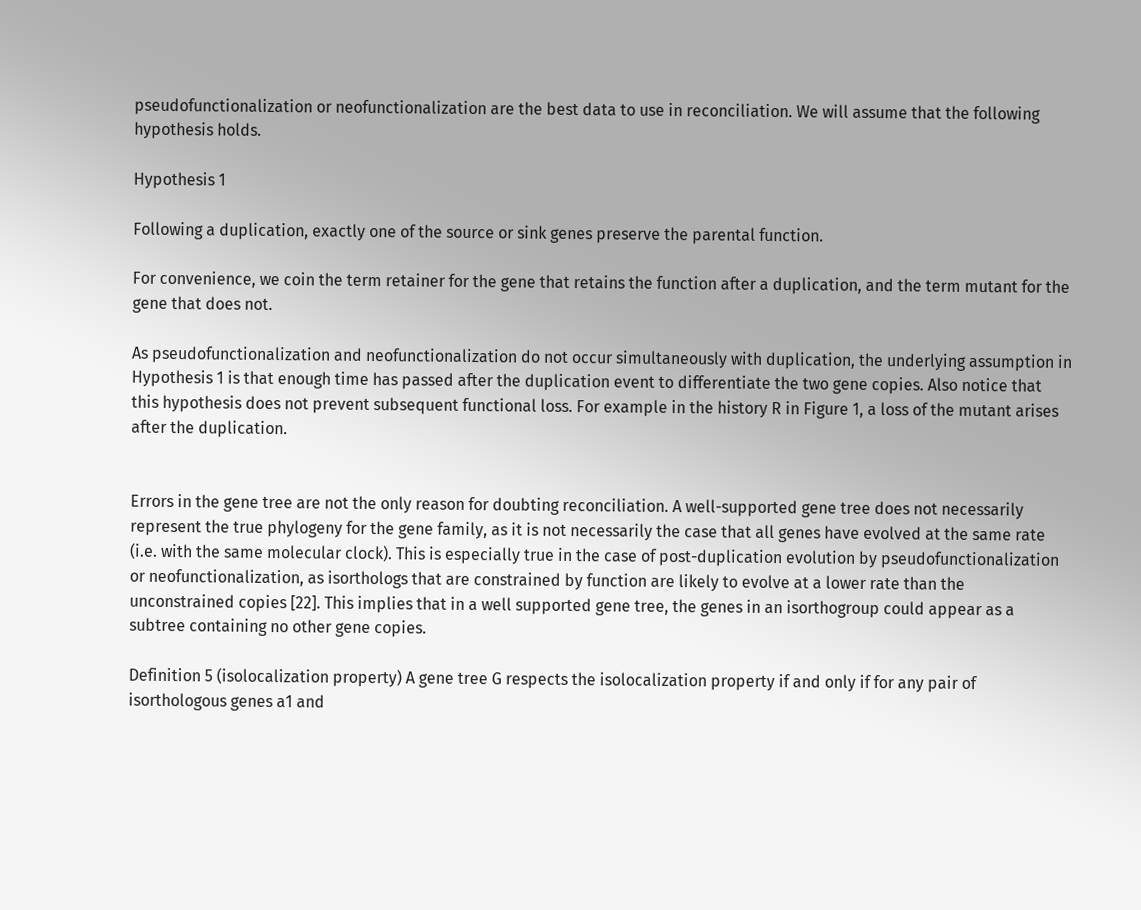pseudofunctionalization or neofunctionalization are the best data to use in reconciliation. We will assume that the following hypothesis holds.

Hypothesis 1

Following a duplication, exactly one of the source or sink genes preserve the parental function.

For convenience, we coin the term retainer for the gene that retains the function after a duplication, and the term mutant for the gene that does not.

As pseudofunctionalization and neofunctionalization do not occur simultaneously with duplication, the underlying assumption in Hypothesis 1 is that enough time has passed after the duplication event to differentiate the two gene copies. Also notice that this hypothesis does not prevent subsequent functional loss. For example in the history R in Figure 1, a loss of the mutant arises after the duplication.


Errors in the gene tree are not the only reason for doubting reconciliation. A well-supported gene tree does not necessarily represent the true phylogeny for the gene family, as it is not necessarily the case that all genes have evolved at the same rate (i.e. with the same molecular clock). This is especially true in the case of post-duplication evolution by pseudofunctionalization or neofunctionalization, as isorthologs that are constrained by function are likely to evolve at a lower rate than the unconstrained copies [22]. This implies that in a well supported gene tree, the genes in an isorthogroup could appear as a subtree containing no other gene copies.

Definition 5 (isolocalization property) A gene tree G respects the isolocalization property if and only if for any pair of isorthologous genes a1 and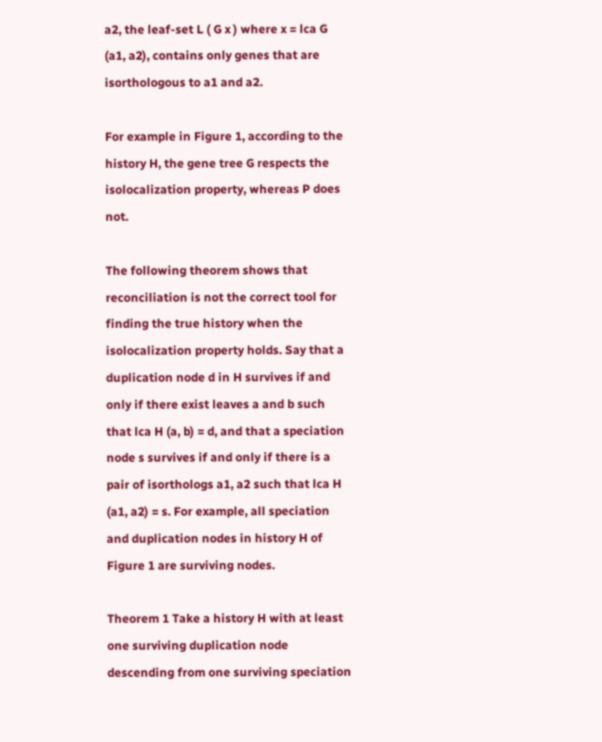a2, the leaf-set L ( G x ) where x = lca G (a1, a2), contains only genes that are isorthologous to a1 and a2.

For example in Figure 1, according to the history H, the gene tree G respects the isolocalization property, whereas P does not.

The following theorem shows that reconciliation is not the correct tool for finding the true history when the isolocalization property holds. Say that a duplication node d in H survives if and only if there exist leaves a and b such that lca H (a, b) = d, and that a speciation node s survives if and only if there is a pair of isorthologs a1, a2 such that lca H (a1, a2) = s. For example, all speciation and duplication nodes in history H of Figure 1 are surviving nodes.

Theorem 1 Take a history H with at least one surviving duplication node descending from one surviving speciation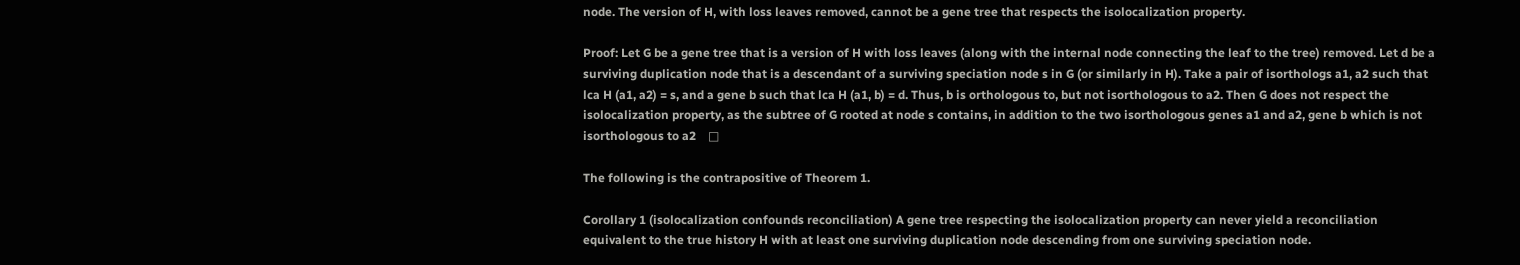node. The version of H, with loss leaves removed, cannot be a gene tree that respects the isolocalization property.

Proof: Let G be a gene tree that is a version of H with loss leaves (along with the internal node connecting the leaf to the tree) removed. Let d be a surviving duplication node that is a descendant of a surviving speciation node s in G (or similarly in H). Take a pair of isorthologs a1, a2 such that lca H (a1, a2) = s, and a gene b such that lca H (a1, b) = d. Thus, b is orthologous to, but not isorthologous to a2. Then G does not respect the isolocalization property, as the subtree of G rooted at node s contains, in addition to the two isorthologous genes a1 and a2, gene b which is not isorthologous to a2    □

The following is the contrapositive of Theorem 1.

Corollary 1 (isolocalization confounds reconciliation) A gene tree respecting the isolocalization property can never yield a reconciliation equivalent to the true history H with at least one surviving duplication node descending from one surviving speciation node.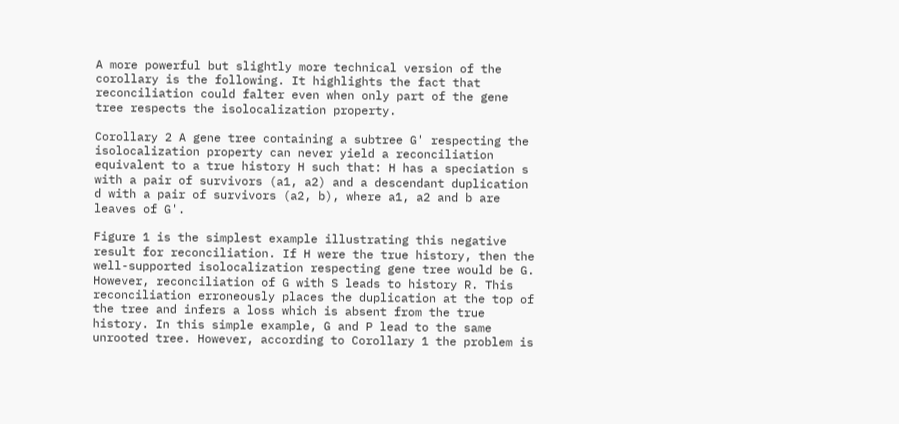A more powerful but slightly more technical version of the corollary is the following. It highlights the fact that reconciliation could falter even when only part of the gene tree respects the isolocalization property.

Corollary 2 A gene tree containing a subtree G' respecting the isolocalization property can never yield a reconciliation equivalent to a true history H such that: H has a speciation s with a pair of survivors (a1, a2) and a descendant duplication d with a pair of survivors (a2, b), where a1, a2 and b are leaves of G'.

Figure 1 is the simplest example illustrating this negative result for reconciliation. If H were the true history, then the well-supported isolocalization respecting gene tree would be G. However, reconciliation of G with S leads to history R. This reconciliation erroneously places the duplication at the top of the tree and infers a loss which is absent from the true history. In this simple example, G and P lead to the same unrooted tree. However, according to Corollary 1 the problem is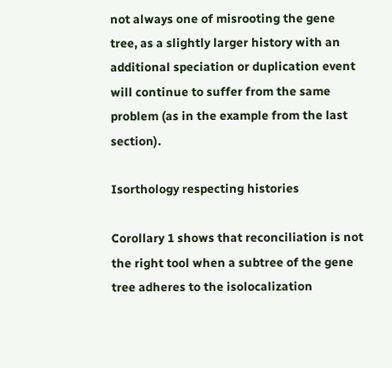not always one of misrooting the gene tree, as a slightly larger history with an additional speciation or duplication event will continue to suffer from the same problem (as in the example from the last section).

Isorthology respecting histories

Corollary 1 shows that reconciliation is not the right tool when a subtree of the gene tree adheres to the isolocalization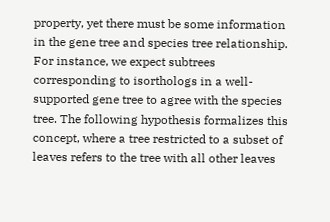property, yet there must be some information in the gene tree and species tree relationship. For instance, we expect subtrees corresponding to isorthologs in a well-supported gene tree to agree with the species tree. The following hypothesis formalizes this concept, where a tree restricted to a subset of leaves refers to the tree with all other leaves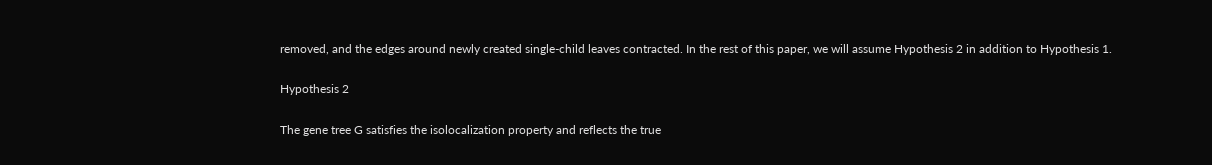removed, and the edges around newly created single-child leaves contracted. In the rest of this paper, we will assume Hypothesis 2 in addition to Hypothesis 1.

Hypothesis 2

The gene tree G satisfies the isolocalization property and reflects the true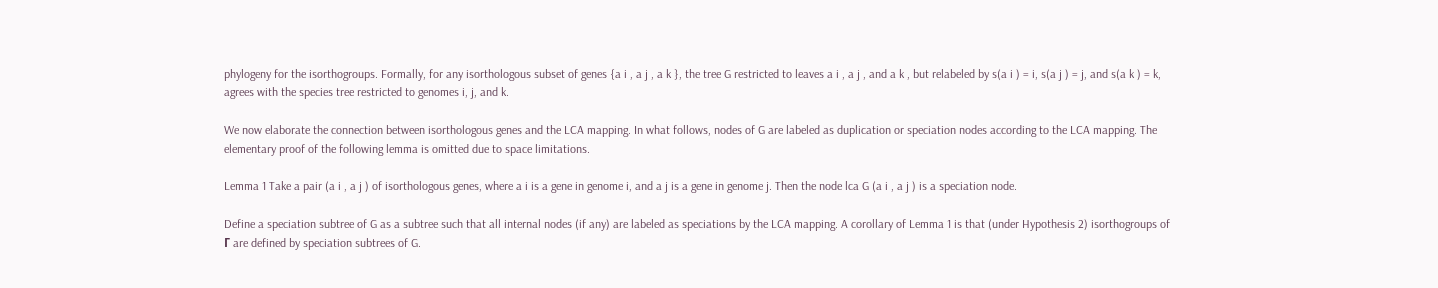phylogeny for the isorthogroups. Formally, for any isorthologous subset of genes {a i , a j , a k }, the tree G restricted to leaves a i , a j , and a k , but relabeled by s(a i ) = i, s(a j ) = j, and s(a k ) = k, agrees with the species tree restricted to genomes i, j, and k.

We now elaborate the connection between isorthologous genes and the LCA mapping. In what follows, nodes of G are labeled as duplication or speciation nodes according to the LCA mapping. The elementary proof of the following lemma is omitted due to space limitations.

Lemma 1 Take a pair (a i , a j ) of isorthologous genes, where a i is a gene in genome i, and a j is a gene in genome j. Then the node lca G (a i , a j ) is a speciation node.

Define a speciation subtree of G as a subtree such that all internal nodes (if any) are labeled as speciations by the LCA mapping. A corollary of Lemma 1 is that (under Hypothesis 2) isorthogroups of Γ are defined by speciation subtrees of G.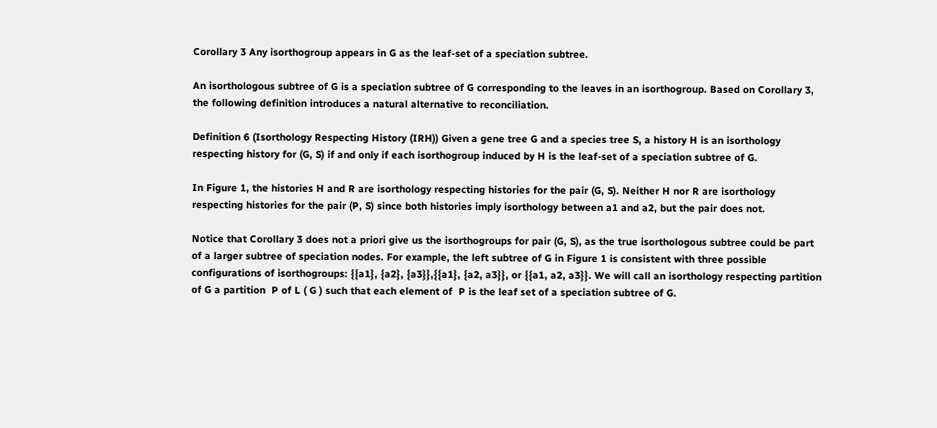Corollary 3 Any isorthogroup appears in G as the leaf-set of a speciation subtree.

An isorthologous subtree of G is a speciation subtree of G corresponding to the leaves in an isorthogroup. Based on Corollary 3, the following definition introduces a natural alternative to reconciliation.

Definition 6 (Isorthology Respecting History (IRH)) Given a gene tree G and a species tree S, a history H is an isorthology respecting history for (G, S) if and only if each isorthogroup induced by H is the leaf-set of a speciation subtree of G.

In Figure 1, the histories H and R are isorthology respecting histories for the pair (G, S). Neither H nor R are isorthology respecting histories for the pair (P, S) since both histories imply isorthology between a1 and a2, but the pair does not.

Notice that Corollary 3 does not a priori give us the isorthogroups for pair (G, S), as the true isorthologous subtree could be part of a larger subtree of speciation nodes. For example, the left subtree of G in Figure 1 is consistent with three possible configurations of isorthogroups: {{a1}, {a2}, {a3}},{{a1}, {a2, a3}}, or {{a1, a2, a3}}. We will call an isorthology respecting partition of G a partition  P of L ( G ) such that each element of  P is the leaf set of a speciation subtree of G.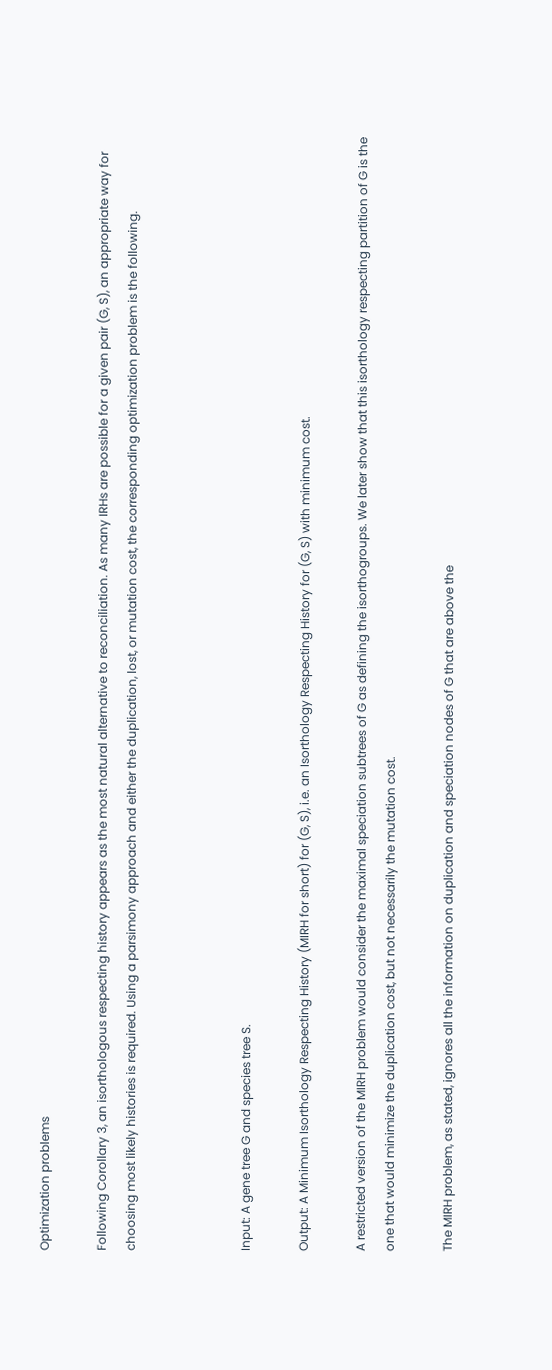Optimization problems

Following Corollary 3, an isorthologous respecting history appears as the most natural alternative to reconciliation. As many IRHs are possible for a given pair (G, S), an appropriate way for choosing most likely histories is required. Using a parsimony approach and either the duplication, lost, or mutation cost, the corresponding optimization problem is the following.



Input: A gene tree G and species tree S.

Output: A Minimum Isorthology Respecting History (MIRH for short) for (G, S), i.e. an Isorthology Respecting History for (G, S) with minimum cost.

A restricted version of the MIRH problem would consider the maximal speciation subtrees of G as defining the isorthogroups. We later show that this isorthology respecting partition of G is the one that would minimize the duplication cost, but not necessarily the mutation cost.

The MIRH problem, as stated, ignores all the information on duplication and speciation nodes of G that are above the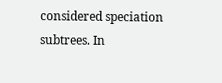considered speciation subtrees. In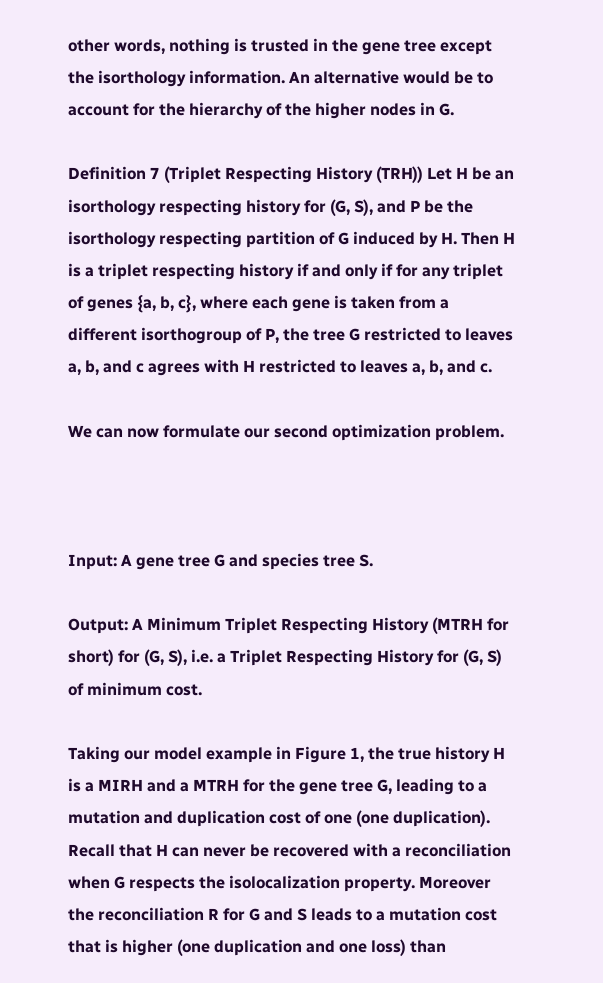other words, nothing is trusted in the gene tree except the isorthology information. An alternative would be to account for the hierarchy of the higher nodes in G.

Definition 7 (Triplet Respecting History (TRH)) Let H be an isorthology respecting history for (G, S), and P be the isorthology respecting partition of G induced by H. Then H is a triplet respecting history if and only if for any triplet of genes {a, b, c}, where each gene is taken from a different isorthogroup of P, the tree G restricted to leaves a, b, and c agrees with H restricted to leaves a, b, and c.

We can now formulate our second optimization problem.



Input: A gene tree G and species tree S.

Output: A Minimum Triplet Respecting History (MTRH for short) for (G, S), i.e. a Triplet Respecting History for (G, S) of minimum cost.

Taking our model example in Figure 1, the true history H is a MIRH and a MTRH for the gene tree G, leading to a mutation and duplication cost of one (one duplication). Recall that H can never be recovered with a reconciliation when G respects the isolocalization property. Moreover the reconciliation R for G and S leads to a mutation cost that is higher (one duplication and one loss) than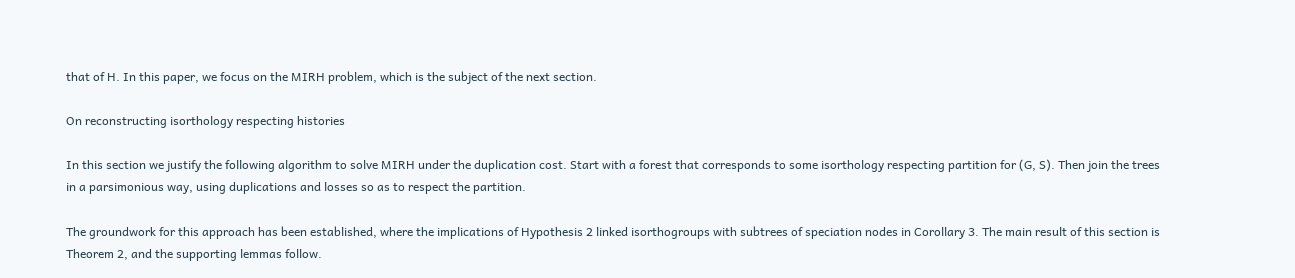that of H. In this paper, we focus on the MIRH problem, which is the subject of the next section.

On reconstructing isorthology respecting histories

In this section we justify the following algorithm to solve MIRH under the duplication cost. Start with a forest that corresponds to some isorthology respecting partition for (G, S). Then join the trees in a parsimonious way, using duplications and losses so as to respect the partition.

The groundwork for this approach has been established, where the implications of Hypothesis 2 linked isorthogroups with subtrees of speciation nodes in Corollary 3. The main result of this section is Theorem 2, and the supporting lemmas follow.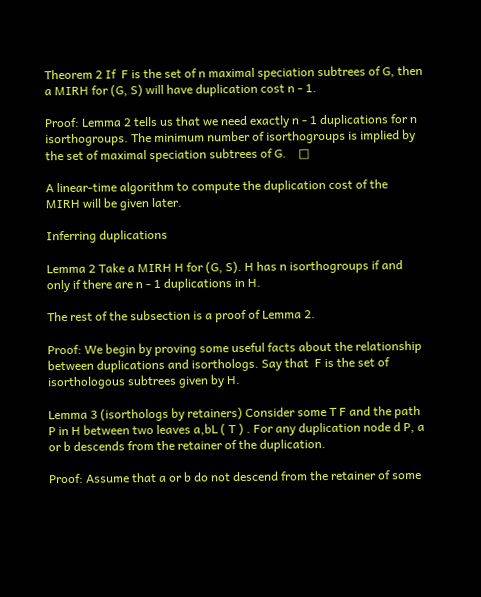Theorem 2 If  F is the set of n maximal speciation subtrees of G, then a MIRH for (G, S) will have duplication cost n - 1.

Proof: Lemma 2 tells us that we need exactly n - 1 duplications for n isorthogroups. The minimum number of isorthogroups is implied by the set of maximal speciation subtrees of G.    □

A linear-time algorithm to compute the duplication cost of the MIRH will be given later.

Inferring duplications

Lemma 2 Take a MIRH H for (G, S). H has n isorthogroups if and only if there are n - 1 duplications in H.

The rest of the subsection is a proof of Lemma 2.

Proof: We begin by proving some useful facts about the relationship between duplications and isorthologs. Say that  F is the set of isorthologous subtrees given by H.

Lemma 3 (isorthologs by retainers) Consider some T F and the path P in H between two leaves a,bL ( T ) . For any duplication node d P, a or b descends from the retainer of the duplication.

Proof: Assume that a or b do not descend from the retainer of some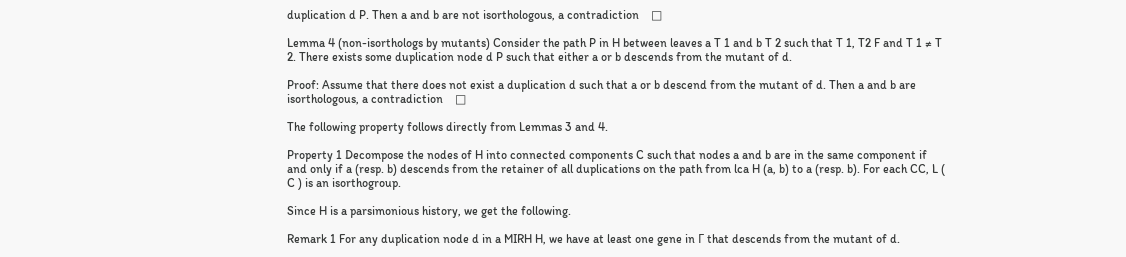duplication d P. Then a and b are not isorthologous, a contradiction    □

Lemma 4 (non-isorthologs by mutants) Consider the path P in H between leaves a T 1 and b T 2 such that T 1, T2 F and T 1 ≠ T 2. There exists some duplication node d P such that either a or b descends from the mutant of d.

Proof: Assume that there does not exist a duplication d such that a or b descend from the mutant of d. Then a and b are isorthologous, a contradiction    □

The following property follows directly from Lemmas 3 and 4.

Property 1 Decompose the nodes of H into connected components C such that nodes a and b are in the same component if and only if a (resp. b) descends from the retainer of all duplications on the path from lca H (a, b) to a (resp. b). For each CC, L ( C ) is an isorthogroup.

Since H is a parsimonious history, we get the following.

Remark 1 For any duplication node d in a MIRH H, we have at least one gene in Γ that descends from the mutant of d.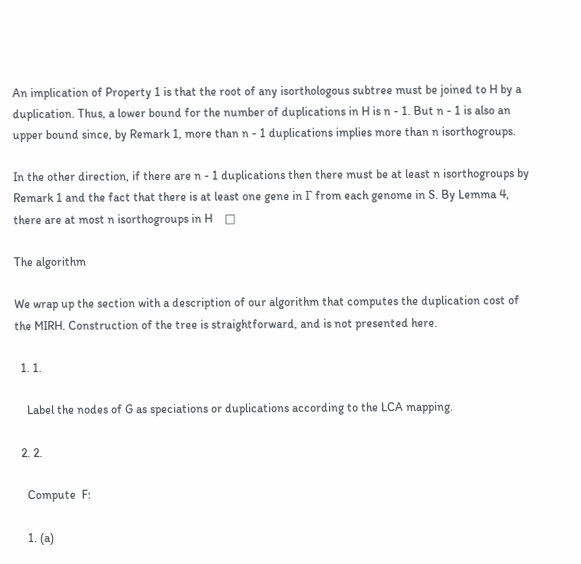An implication of Property 1 is that the root of any isorthologous subtree must be joined to H by a duplication. Thus, a lower bound for the number of duplications in H is n - 1. But n - 1 is also an upper bound since, by Remark 1, more than n - 1 duplications implies more than n isorthogroups.

In the other direction, if there are n - 1 duplications then there must be at least n isorthogroups by Remark 1 and the fact that there is at least one gene in Γ from each genome in S. By Lemma 4, there are at most n isorthogroups in H    □

The algorithm

We wrap up the section with a description of our algorithm that computes the duplication cost of the MIRH. Construction of the tree is straightforward, and is not presented here.

  1. 1.

    Label the nodes of G as speciations or duplications according to the LCA mapping.

  2. 2.

    Compute  F:

    1. (a)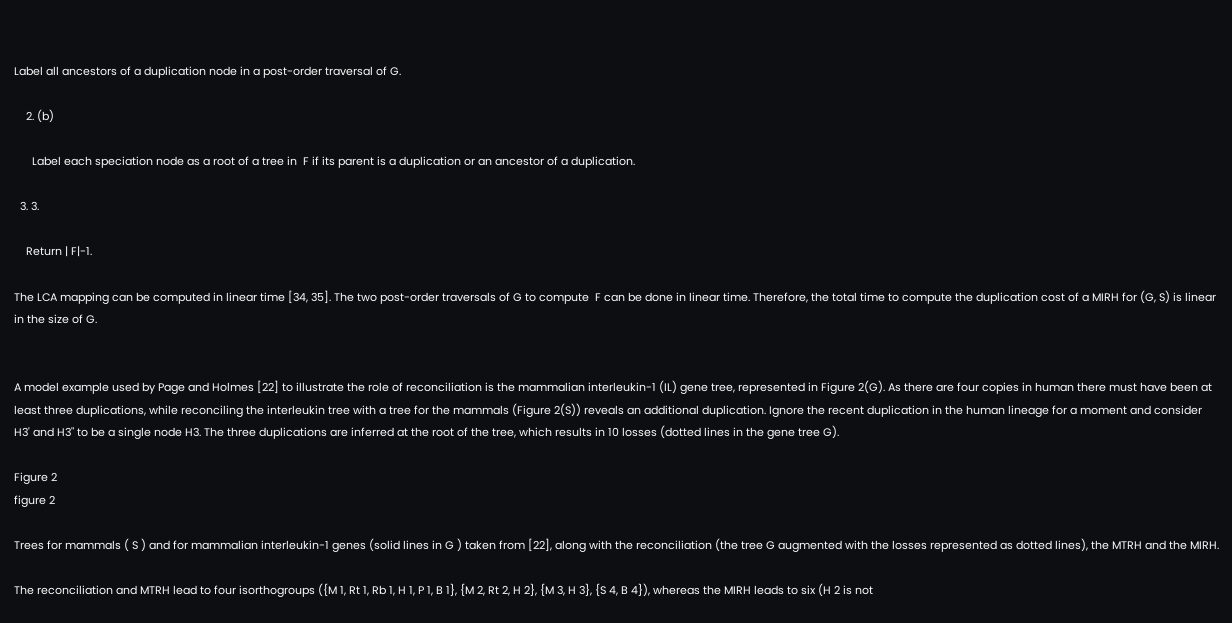Label all ancestors of a duplication node in a post-order traversal of G.

    2. (b)

      Label each speciation node as a root of a tree in  F if its parent is a duplication or an ancestor of a duplication.

  3. 3.

    Return | F|-1.

The LCA mapping can be computed in linear time [34, 35]. The two post-order traversals of G to compute  F can be done in linear time. Therefore, the total time to compute the duplication cost of a MIRH for (G, S) is linear in the size of G.


A model example used by Page and Holmes [22] to illustrate the role of reconciliation is the mammalian interleukin-1 (IL) gene tree, represented in Figure 2(G). As there are four copies in human there must have been at least three duplications, while reconciling the interleukin tree with a tree for the mammals (Figure 2(S)) reveals an additional duplication. Ignore the recent duplication in the human lineage for a moment and consider H3' and H3" to be a single node H3. The three duplications are inferred at the root of the tree, which results in 10 losses (dotted lines in the gene tree G).

Figure 2
figure 2

Trees for mammals ( S ) and for mammalian interleukin-1 genes (solid lines in G ) taken from [22], along with the reconciliation (the tree G augmented with the losses represented as dotted lines), the MTRH and the MIRH.

The reconciliation and MTRH lead to four isorthogroups ({M 1, Rt 1, Rb 1, H 1, P 1, B 1}, {M 2, Rt 2, H 2}, {M 3, H 3}, {S 4, B 4}), whereas the MIRH leads to six (H 2 is not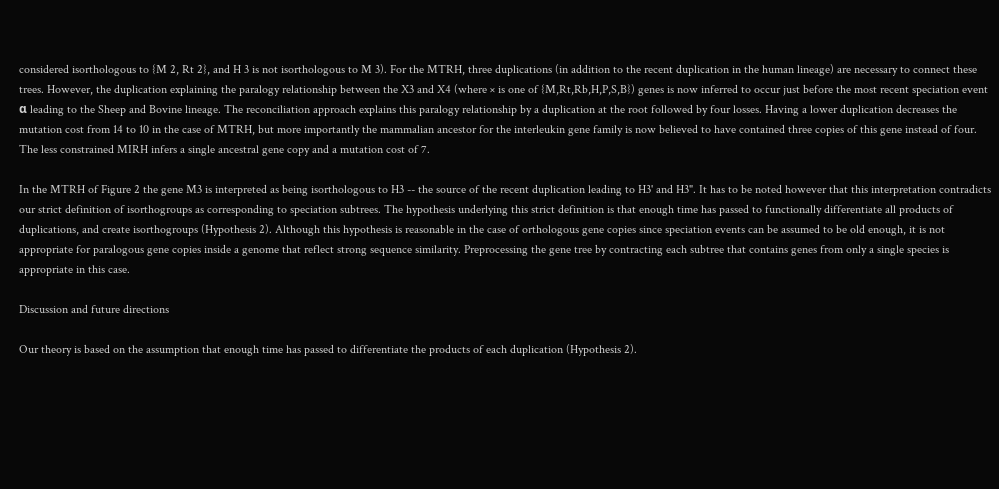considered isorthologous to {M 2, Rt 2}, and H 3 is not isorthologous to M 3). For the MTRH, three duplications (in addition to the recent duplication in the human lineage) are necessary to connect these trees. However, the duplication explaining the paralogy relationship between the X3 and X4 (where × is one of {M,Rt,Rb,H,P,S,B}) genes is now inferred to occur just before the most recent speciation event α leading to the Sheep and Bovine lineage. The reconciliation approach explains this paralogy relationship by a duplication at the root followed by four losses. Having a lower duplication decreases the mutation cost from 14 to 10 in the case of MTRH, but more importantly the mammalian ancestor for the interleukin gene family is now believed to have contained three copies of this gene instead of four. The less constrained MIRH infers a single ancestral gene copy and a mutation cost of 7.

In the MTRH of Figure 2 the gene M3 is interpreted as being isorthologous to H3 -- the source of the recent duplication leading to H3' and H3". It has to be noted however that this interpretation contradicts our strict definition of isorthogroups as corresponding to speciation subtrees. The hypothesis underlying this strict definition is that enough time has passed to functionally differentiate all products of duplications, and create isorthogroups (Hypothesis 2). Although this hypothesis is reasonable in the case of orthologous gene copies since speciation events can be assumed to be old enough, it is not appropriate for paralogous gene copies inside a genome that reflect strong sequence similarity. Preprocessing the gene tree by contracting each subtree that contains genes from only a single species is appropriate in this case.

Discussion and future directions

Our theory is based on the assumption that enough time has passed to differentiate the products of each duplication (Hypothesis 2).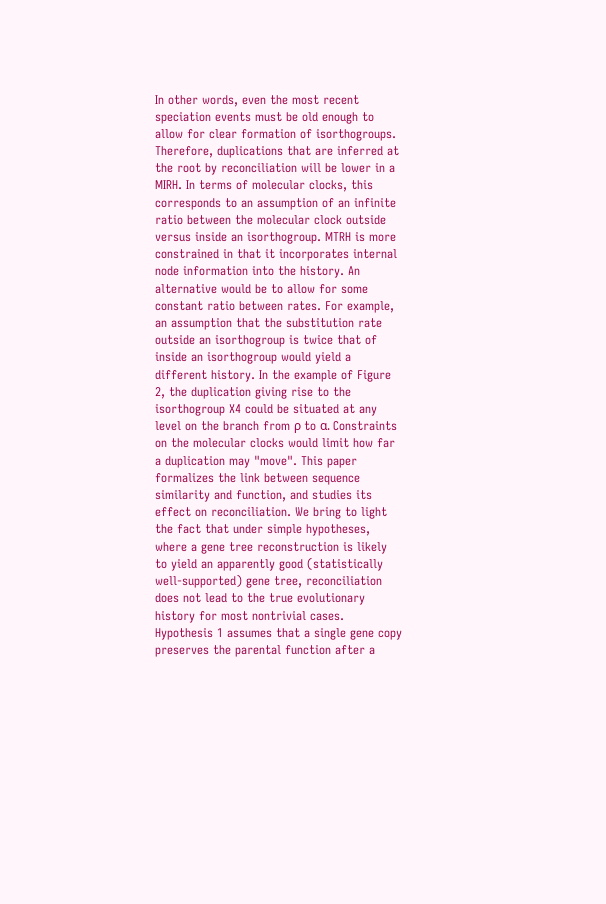In other words, even the most recent speciation events must be old enough to allow for clear formation of isorthogroups. Therefore, duplications that are inferred at the root by reconciliation will be lower in a MIRH. In terms of molecular clocks, this corresponds to an assumption of an infinite ratio between the molecular clock outside versus inside an isorthogroup. MTRH is more constrained in that it incorporates internal node information into the history. An alternative would be to allow for some constant ratio between rates. For example, an assumption that the substitution rate outside an isorthogroup is twice that of inside an isorthogroup would yield a different history. In the example of Figure 2, the duplication giving rise to the isorthogroup X4 could be situated at any level on the branch from ρ to α. Constraints on the molecular clocks would limit how far a duplication may "move". This paper formalizes the link between sequence similarity and function, and studies its effect on reconciliation. We bring to light the fact that under simple hypotheses, where a gene tree reconstruction is likely to yield an apparently good (statistically well-supported) gene tree, reconciliation does not lead to the true evolutionary history for most nontrivial cases. Hypothesis 1 assumes that a single gene copy preserves the parental function after a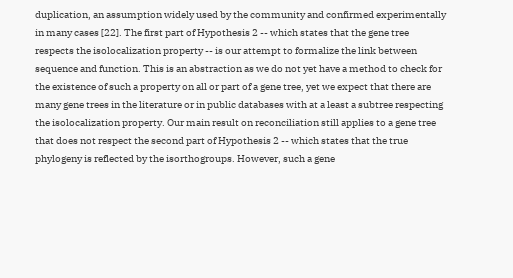duplication, an assumption widely used by the community and confirmed experimentally in many cases [22]. The first part of Hypothesis 2 -- which states that the gene tree respects the isolocalization property -- is our attempt to formalize the link between sequence and function. This is an abstraction as we do not yet have a method to check for the existence of such a property on all or part of a gene tree, yet we expect that there are many gene trees in the literature or in public databases with at a least a subtree respecting the isolocalization property. Our main result on reconciliation still applies to a gene tree that does not respect the second part of Hypothesis 2 -- which states that the true phylogeny is reflected by the isorthogroups. However, such a gene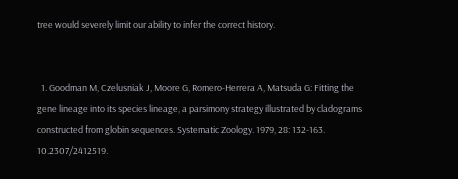tree would severely limit our ability to infer the correct history.


  1. Goodman M, Czelusniak J, Moore G, Romero-Herrera A, Matsuda G: Fitting the gene lineage into its species lineage, a parsimony strategy illustrated by cladograms constructed from globin sequences. Systematic Zoology. 1979, 28: 132-163. 10.2307/2412519.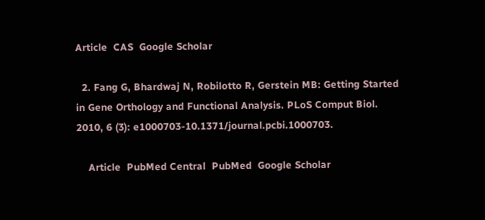Article  CAS  Google Scholar

  2. Fang G, Bhardwaj N, Robilotto R, Gerstein MB: Getting Started in Gene Orthology and Functional Analysis. PLoS Comput Biol. 2010, 6 (3): e1000703-10.1371/journal.pcbi.1000703.

    Article  PubMed Central  PubMed  Google Scholar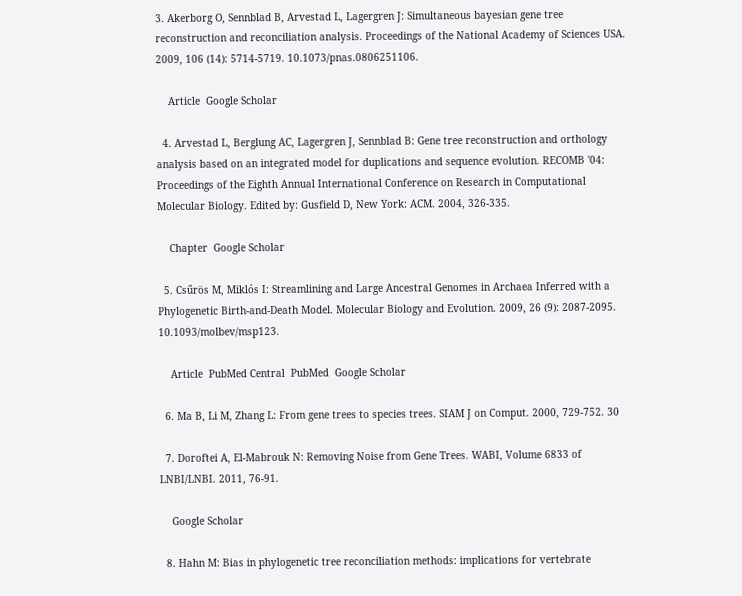3. Akerborg O, Sennblad B, Arvestad L, Lagergren J: Simultaneous bayesian gene tree reconstruction and reconciliation analysis. Proceedings of the National Academy of Sciences USA. 2009, 106 (14): 5714-5719. 10.1073/pnas.0806251106.

    Article  Google Scholar

  4. Arvestad L, Berglung AC, Lagergren J, Sennblad B: Gene tree reconstruction and orthology analysis based on an integrated model for duplications and sequence evolution. RECOMB '04: Proceedings of the Eighth Annual International Conference on Research in Computational Molecular Biology. Edited by: Gusfield D, New York: ACM. 2004, 326-335.

    Chapter  Google Scholar

  5. Csűrös M, Miklós I: Streamlining and Large Ancestral Genomes in Archaea Inferred with a Phylogenetic Birth-and-Death Model. Molecular Biology and Evolution. 2009, 26 (9): 2087-2095. 10.1093/molbev/msp123.

    Article  PubMed Central  PubMed  Google Scholar

  6. Ma B, Li M, Zhang L: From gene trees to species trees. SIAM J on Comput. 2000, 729-752. 30

  7. Doroftei A, El-Mabrouk N: Removing Noise from Gene Trees. WABI, Volume 6833 of LNBI/LNBI. 2011, 76-91.

    Google Scholar

  8. Hahn M: Bias in phylogenetic tree reconciliation methods: implications for vertebrate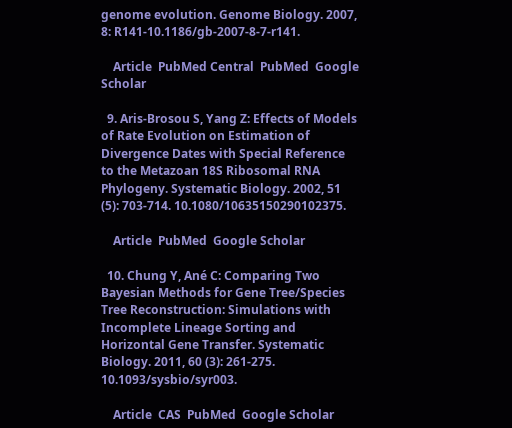genome evolution. Genome Biology. 2007, 8: R141-10.1186/gb-2007-8-7-r141.

    Article  PubMed Central  PubMed  Google Scholar

  9. Aris-Brosou S, Yang Z: Effects of Models of Rate Evolution on Estimation of Divergence Dates with Special Reference to the Metazoan 18S Ribosomal RNA Phylogeny. Systematic Biology. 2002, 51 (5): 703-714. 10.1080/10635150290102375.

    Article  PubMed  Google Scholar

  10. Chung Y, Ané C: Comparing Two Bayesian Methods for Gene Tree/Species Tree Reconstruction: Simulations with Incomplete Lineage Sorting and Horizontal Gene Transfer. Systematic Biology. 2011, 60 (3): 261-275. 10.1093/sysbio/syr003.

    Article  CAS  PubMed  Google Scholar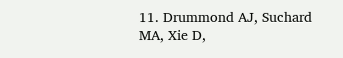11. Drummond AJ, Suchard MA, Xie D,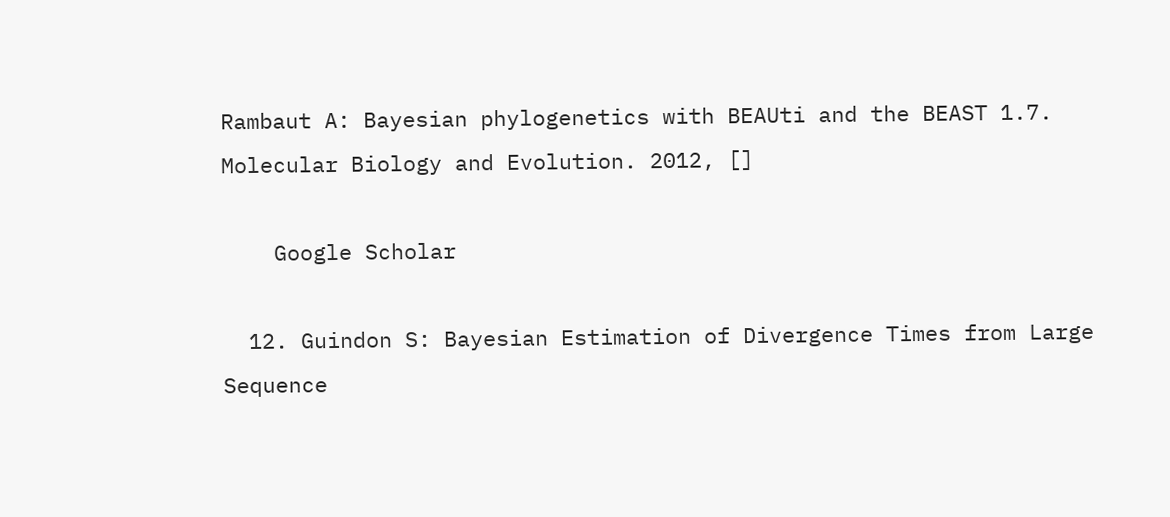Rambaut A: Bayesian phylogenetics with BEAUti and the BEAST 1.7. Molecular Biology and Evolution. 2012, []

    Google Scholar

  12. Guindon S: Bayesian Estimation of Divergence Times from Large Sequence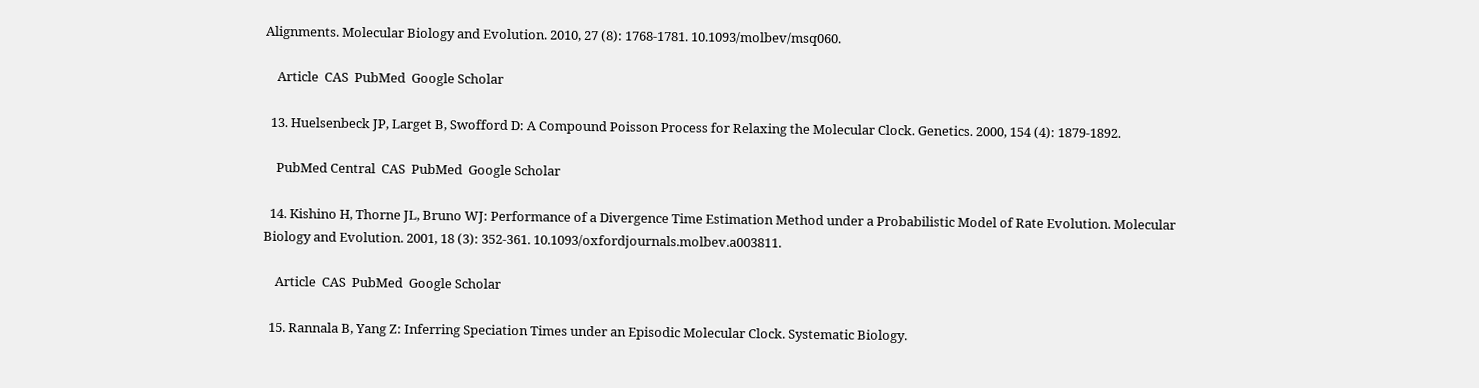Alignments. Molecular Biology and Evolution. 2010, 27 (8): 1768-1781. 10.1093/molbev/msq060.

    Article  CAS  PubMed  Google Scholar

  13. Huelsenbeck JP, Larget B, Swofford D: A Compound Poisson Process for Relaxing the Molecular Clock. Genetics. 2000, 154 (4): 1879-1892.

    PubMed Central  CAS  PubMed  Google Scholar

  14. Kishino H, Thorne JL, Bruno WJ: Performance of a Divergence Time Estimation Method under a Probabilistic Model of Rate Evolution. Molecular Biology and Evolution. 2001, 18 (3): 352-361. 10.1093/oxfordjournals.molbev.a003811.

    Article  CAS  PubMed  Google Scholar

  15. Rannala B, Yang Z: Inferring Speciation Times under an Episodic Molecular Clock. Systematic Biology.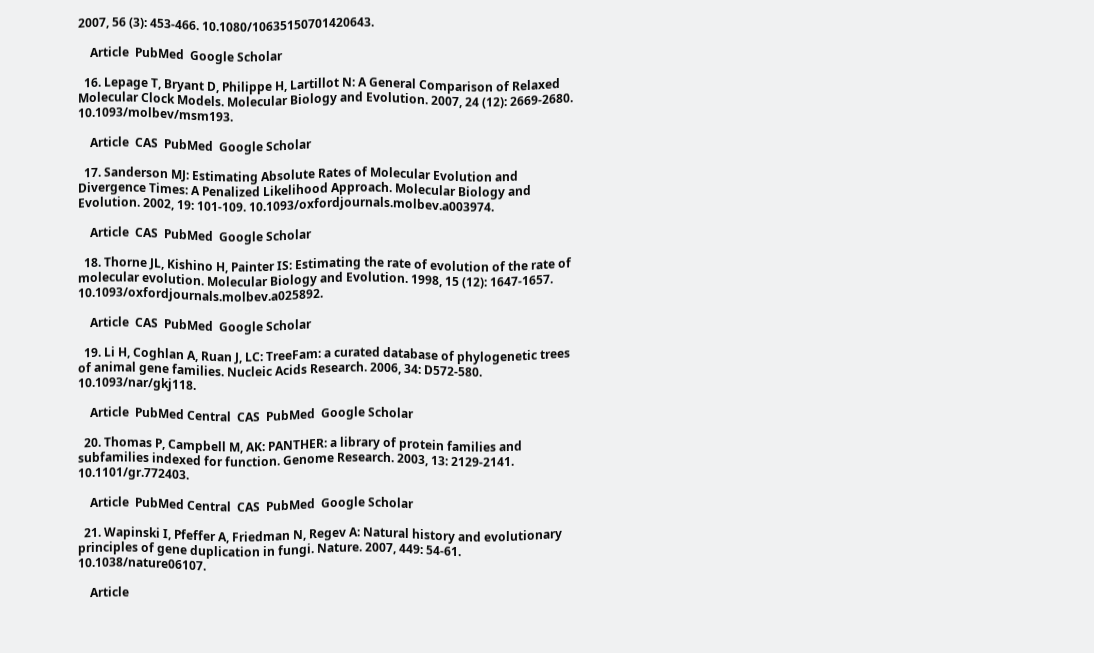2007, 56 (3): 453-466. 10.1080/10635150701420643.

    Article  PubMed  Google Scholar

  16. Lepage T, Bryant D, Philippe H, Lartillot N: A General Comparison of Relaxed Molecular Clock Models. Molecular Biology and Evolution. 2007, 24 (12): 2669-2680. 10.1093/molbev/msm193.

    Article  CAS  PubMed  Google Scholar

  17. Sanderson MJ: Estimating Absolute Rates of Molecular Evolution and Divergence Times: A Penalized Likelihood Approach. Molecular Biology and Evolution. 2002, 19: 101-109. 10.1093/oxfordjournals.molbev.a003974.

    Article  CAS  PubMed  Google Scholar

  18. Thorne JL, Kishino H, Painter IS: Estimating the rate of evolution of the rate of molecular evolution. Molecular Biology and Evolution. 1998, 15 (12): 1647-1657. 10.1093/oxfordjournals.molbev.a025892.

    Article  CAS  PubMed  Google Scholar

  19. Li H, Coghlan A, Ruan J, LC: TreeFam: a curated database of phylogenetic trees of animal gene families. Nucleic Acids Research. 2006, 34: D572-580. 10.1093/nar/gkj118.

    Article  PubMed Central  CAS  PubMed  Google Scholar

  20. Thomas P, Campbell M, AK: PANTHER: a library of protein families and subfamilies indexed for function. Genome Research. 2003, 13: 2129-2141. 10.1101/gr.772403.

    Article  PubMed Central  CAS  PubMed  Google Scholar

  21. Wapinski I, Pfeffer A, Friedman N, Regev A: Natural history and evolutionary principles of gene duplication in fungi. Nature. 2007, 449: 54-61. 10.1038/nature06107.

    Article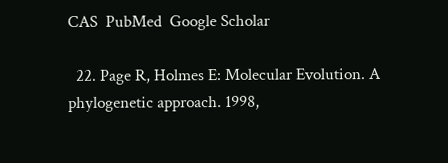CAS  PubMed  Google Scholar

  22. Page R, Holmes E: Molecular Evolution. A phylogenetic approach. 1998,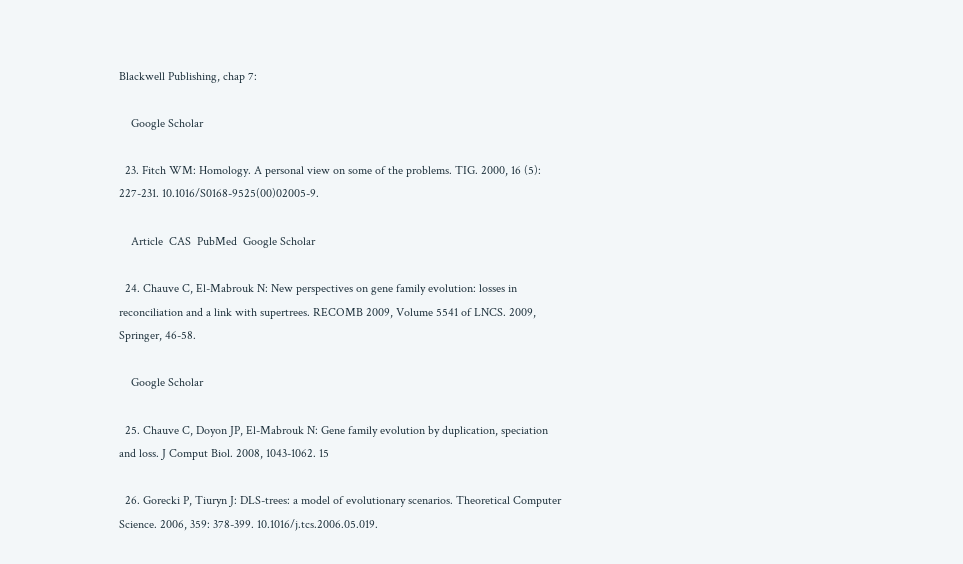Blackwell Publishing, chap 7:

    Google Scholar

  23. Fitch WM: Homology. A personal view on some of the problems. TIG. 2000, 16 (5): 227-231. 10.1016/S0168-9525(00)02005-9.

    Article  CAS  PubMed  Google Scholar

  24. Chauve C, El-Mabrouk N: New perspectives on gene family evolution: losses in reconciliation and a link with supertrees. RECOMB 2009, Volume 5541 of LNCS. 2009, Springer, 46-58.

    Google Scholar

  25. Chauve C, Doyon JP, El-Mabrouk N: Gene family evolution by duplication, speciation and loss. J Comput Biol. 2008, 1043-1062. 15

  26. Gorecki P, Tiuryn J: DLS-trees: a model of evolutionary scenarios. Theoretical Computer Science. 2006, 359: 378-399. 10.1016/j.tcs.2006.05.019.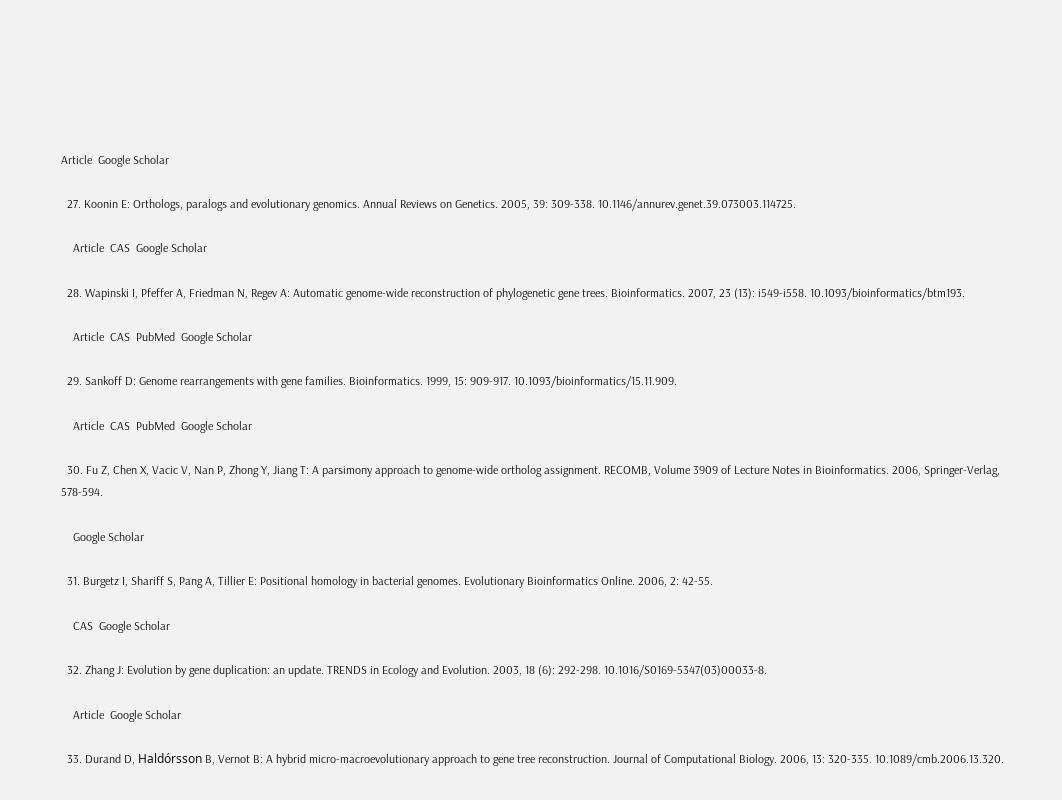Article  Google Scholar

  27. Koonin E: Orthologs, paralogs and evolutionary genomics. Annual Reviews on Genetics. 2005, 39: 309-338. 10.1146/annurev.genet.39.073003.114725.

    Article  CAS  Google Scholar

  28. Wapinski I, Pfeffer A, Friedman N, Regev A: Automatic genome-wide reconstruction of phylogenetic gene trees. Bioinformatics. 2007, 23 (13): i549-i558. 10.1093/bioinformatics/btm193.

    Article  CAS  PubMed  Google Scholar

  29. Sankoff D: Genome rearrangements with gene families. Bioinformatics. 1999, 15: 909-917. 10.1093/bioinformatics/15.11.909.

    Article  CAS  PubMed  Google Scholar

  30. Fu Z, Chen X, Vacic V, Nan P, Zhong Y, Jiang T: A parsimony approach to genome-wide ortholog assignment. RECOMB, Volume 3909 of Lecture Notes in Bioinformatics. 2006, Springer-Verlag, 578-594.

    Google Scholar

  31. Burgetz I, Shariff S, Pang A, Tillier E: Positional homology in bacterial genomes. Evolutionary Bioinformatics Online. 2006, 2: 42-55.

    CAS  Google Scholar

  32. Zhang J: Evolution by gene duplication: an update. TRENDS in Ecology and Evolution. 2003, 18 (6): 292-298. 10.1016/S0169-5347(03)00033-8.

    Article  Google Scholar

  33. Durand D, Haldórsson B, Vernot B: A hybrid micro-macroevolutionary approach to gene tree reconstruction. Journal of Computational Biology. 2006, 13: 320-335. 10.1089/cmb.2006.13.320.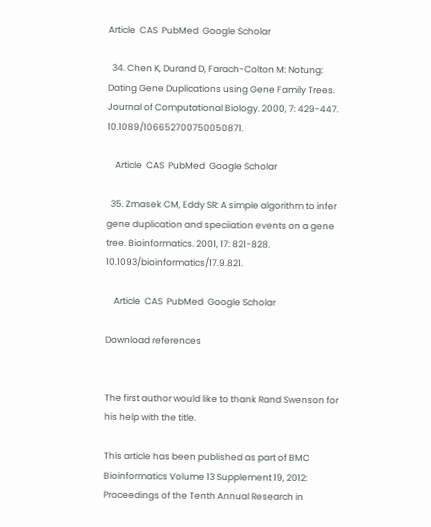Article  CAS  PubMed  Google Scholar

  34. Chen K, Durand D, Farach-Colton M: Notung: Dating Gene Duplications using Gene Family Trees. Journal of Computational Biology. 2000, 7: 429-447. 10.1089/106652700750050871.

    Article  CAS  PubMed  Google Scholar

  35. Zmasek CM, Eddy SR: A simple algorithm to infer gene duplication and speciiation events on a gene tree. Bioinformatics. 2001, 17: 821-828. 10.1093/bioinformatics/17.9.821.

    Article  CAS  PubMed  Google Scholar

Download references


The first author would like to thank Rand Swenson for his help with the title.

This article has been published as part of BMC Bioinformatics Volume 13 Supplement 19, 2012: Proceedings of the Tenth Annual Research in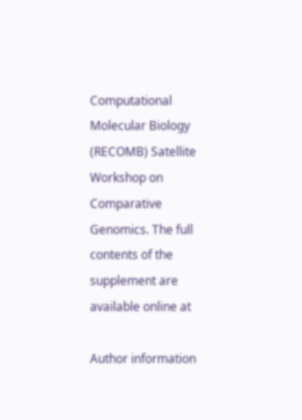Computational Molecular Biology (RECOMB) Satellite Workshop on Comparative Genomics. The full contents of the supplement are available online at

Author information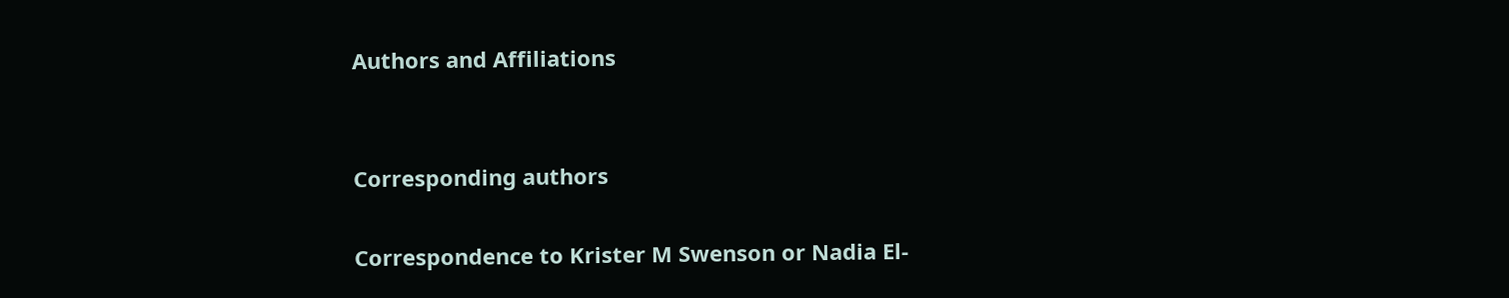Authors and Affiliations


Corresponding authors

Correspondence to Krister M Swenson or Nadia El-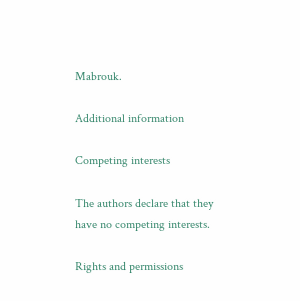Mabrouk.

Additional information

Competing interests

The authors declare that they have no competing interests.

Rights and permissions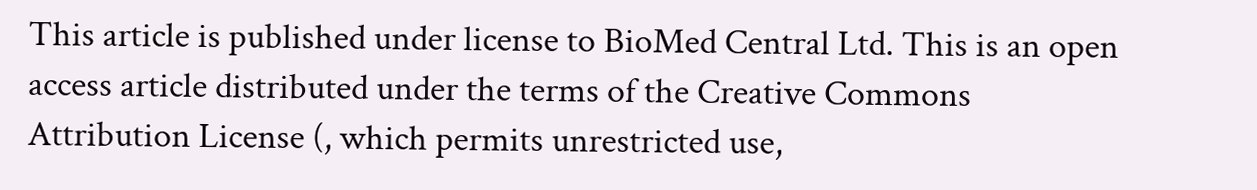This article is published under license to BioMed Central Ltd. This is an open access article distributed under the terms of the Creative Commons Attribution License (, which permits unrestricted use,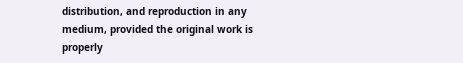distribution, and reproduction in any medium, provided the original work is properly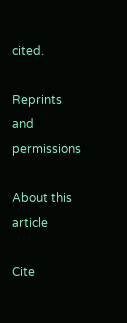cited.

Reprints and permissions

About this article

Cite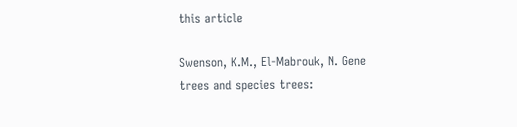this article

Swenson, K.M., El-Mabrouk, N. Gene trees and species trees: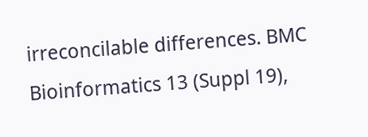irreconcilable differences. BMC Bioinformatics 13 (Suppl 19),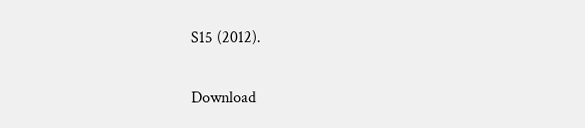S15 (2012).

Download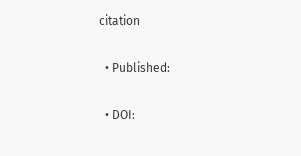citation

  • Published:

  • DOI: